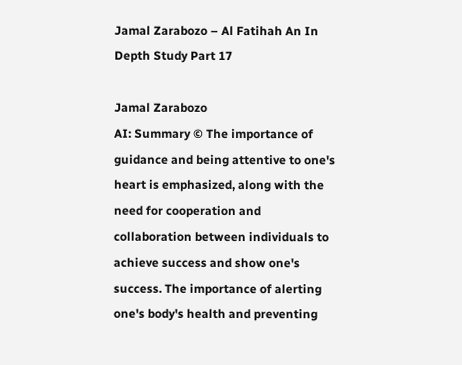Jamal Zarabozo – Al Fatihah An In Depth Study Part 17

Jamal Zarabozo
AI: Summary © The importance of guidance and being attentive to one's heart is emphasized, along with the need for cooperation and collaboration between individuals to achieve success and show one's success. The importance of alerting one's body's health and preventing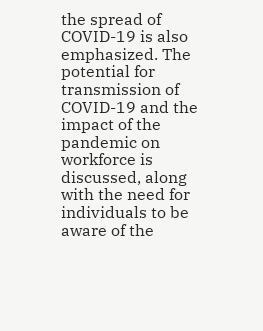the spread of COVID-19 is also emphasized. The potential for transmission of COVID-19 and the impact of the pandemic on workforce is discussed, along with the need for individuals to be aware of the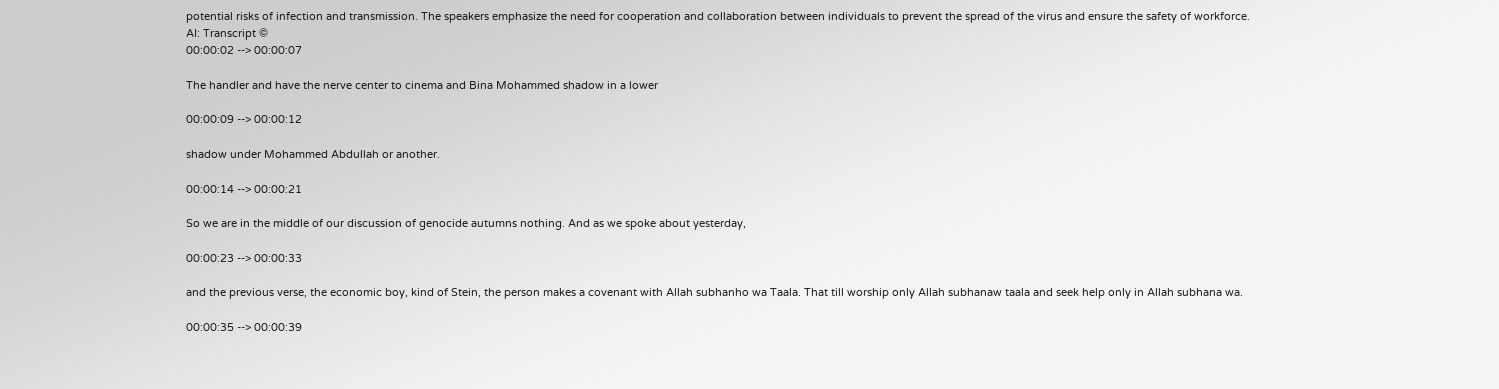potential risks of infection and transmission. The speakers emphasize the need for cooperation and collaboration between individuals to prevent the spread of the virus and ensure the safety of workforce.
AI: Transcript ©
00:00:02 --> 00:00:07

The handler and have the nerve center to cinema and Bina Mohammed shadow in a lower

00:00:09 --> 00:00:12

shadow under Mohammed Abdullah or another.

00:00:14 --> 00:00:21

So we are in the middle of our discussion of genocide autumns nothing. And as we spoke about yesterday,

00:00:23 --> 00:00:33

and the previous verse, the economic boy, kind of Stein, the person makes a covenant with Allah subhanho wa Taala. That till worship only Allah subhanaw taala and seek help only in Allah subhana wa.

00:00:35 --> 00:00:39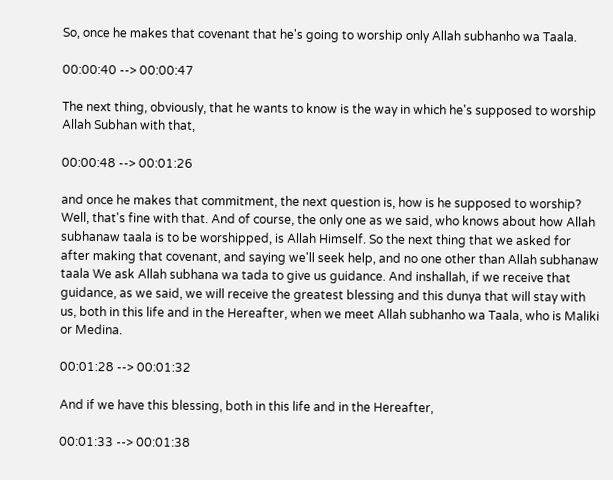So, once he makes that covenant that he's going to worship only Allah subhanho wa Taala.

00:00:40 --> 00:00:47

The next thing, obviously, that he wants to know is the way in which he's supposed to worship Allah Subhan with that,

00:00:48 --> 00:01:26

and once he makes that commitment, the next question is, how is he supposed to worship? Well, that's fine with that. And of course, the only one as we said, who knows about how Allah subhanaw taala is to be worshipped, is Allah Himself. So the next thing that we asked for after making that covenant, and saying we'll seek help, and no one other than Allah subhanaw taala We ask Allah subhana wa tada to give us guidance. And inshallah, if we receive that guidance, as we said, we will receive the greatest blessing and this dunya that will stay with us, both in this life and in the Hereafter, when we meet Allah subhanho wa Taala, who is Maliki or Medina.

00:01:28 --> 00:01:32

And if we have this blessing, both in this life and in the Hereafter,

00:01:33 --> 00:01:38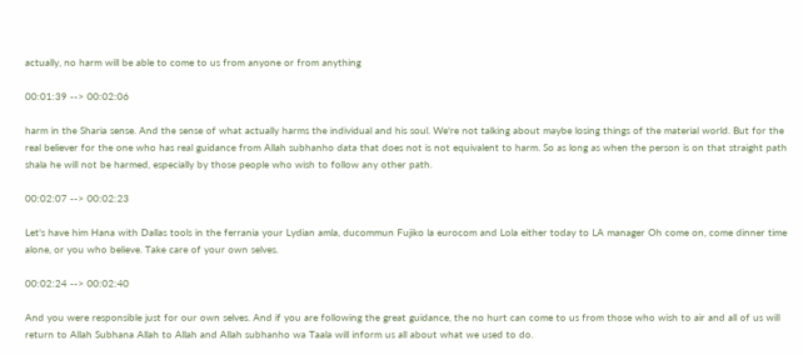actually, no harm will be able to come to us from anyone or from anything

00:01:39 --> 00:02:06

harm in the Sharia sense. And the sense of what actually harms the individual and his soul. We're not talking about maybe losing things of the material world. But for the real believer for the one who has real guidance from Allah subhanho data that does not is not equivalent to harm. So as long as when the person is on that straight path shala he will not be harmed, especially by those people who wish to follow any other path.

00:02:07 --> 00:02:23

Let's have him Hana with Dallas tools in the ferrania your Lydian amla, ducommun Fujiko la eurocom and Lola either today to LA manager Oh come on, come dinner time alone, or you who believe. Take care of your own selves.

00:02:24 --> 00:02:40

And you were responsible just for our own selves. And if you are following the great guidance, the no hurt can come to us from those who wish to air and all of us will return to Allah Subhana Allah to Allah and Allah subhanho wa Taala will inform us all about what we used to do.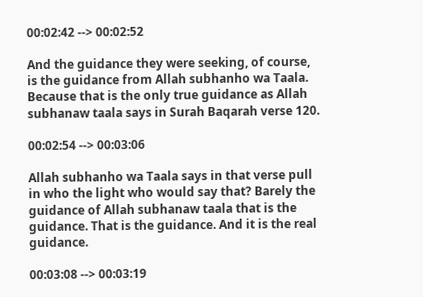00:02:42 --> 00:02:52

And the guidance they were seeking, of course, is the guidance from Allah subhanho wa Taala. Because that is the only true guidance as Allah subhanaw taala says in Surah Baqarah verse 120.

00:02:54 --> 00:03:06

Allah subhanho wa Taala says in that verse pull in who the light who would say that? Barely the guidance of Allah subhanaw taala that is the guidance. That is the guidance. And it is the real guidance.

00:03:08 --> 00:03:19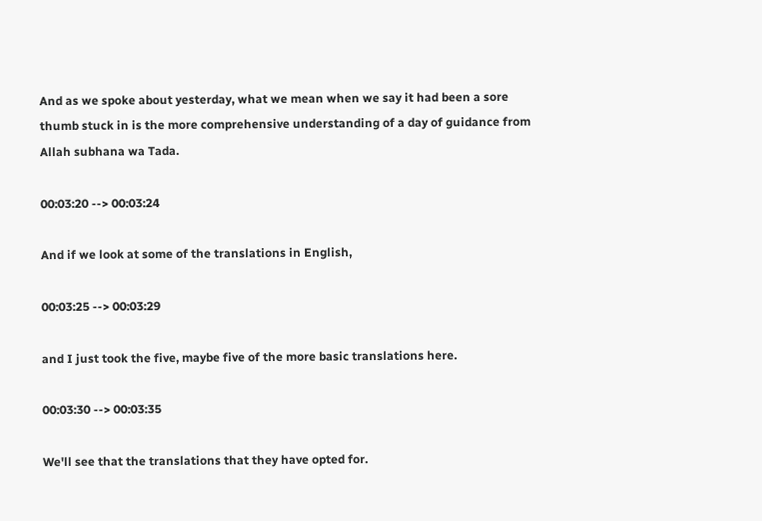And as we spoke about yesterday, what we mean when we say it had been a sore thumb stuck in is the more comprehensive understanding of a day of guidance from Allah subhana wa Tada.

00:03:20 --> 00:03:24

And if we look at some of the translations in English,

00:03:25 --> 00:03:29

and I just took the five, maybe five of the more basic translations here.

00:03:30 --> 00:03:35

We'll see that the translations that they have opted for.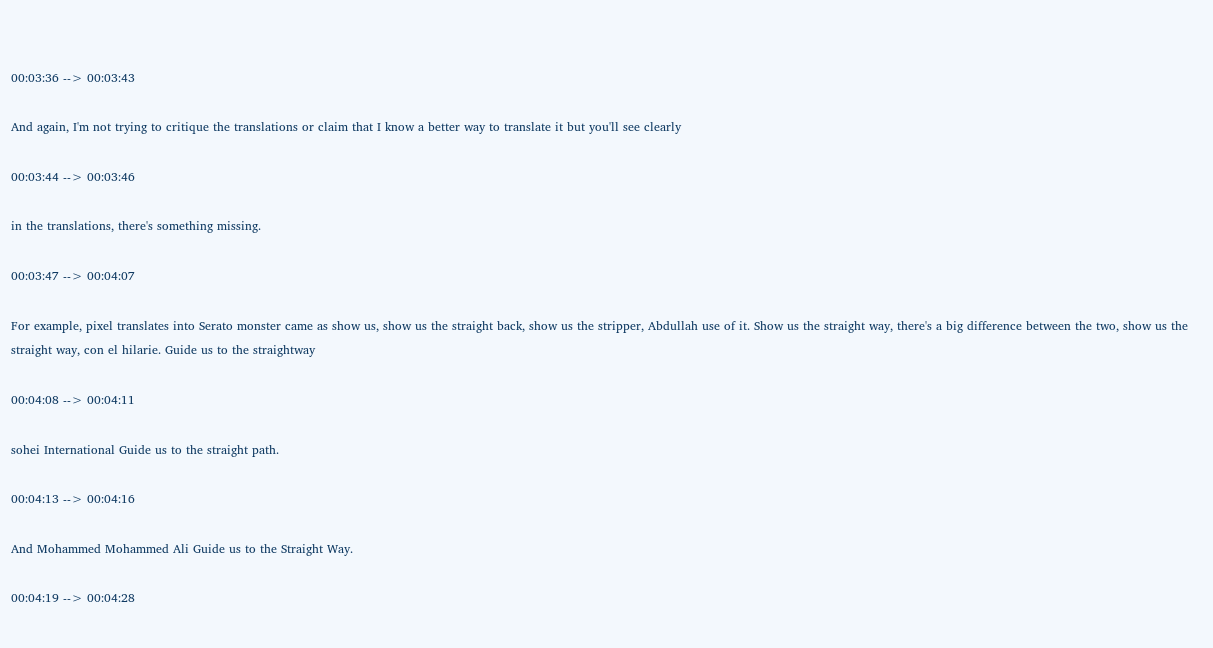00:03:36 --> 00:03:43

And again, I'm not trying to critique the translations or claim that I know a better way to translate it but you'll see clearly

00:03:44 --> 00:03:46

in the translations, there's something missing.

00:03:47 --> 00:04:07

For example, pixel translates into Serato monster came as show us, show us the straight back, show us the stripper, Abdullah use of it. Show us the straight way, there's a big difference between the two, show us the straight way, con el hilarie. Guide us to the straightway

00:04:08 --> 00:04:11

sohei International Guide us to the straight path.

00:04:13 --> 00:04:16

And Mohammed Mohammed Ali Guide us to the Straight Way.

00:04:19 --> 00:04:28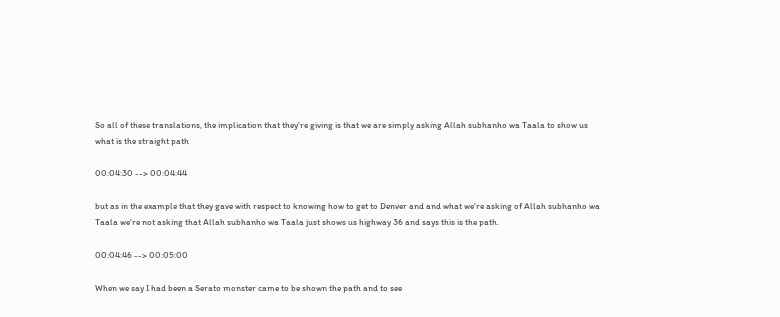So all of these translations, the implication that they're giving is that we are simply asking Allah subhanho wa Taala to show us what is the straight path

00:04:30 --> 00:04:44

but as in the example that they gave with respect to knowing how to get to Denver and and what we're asking of Allah subhanho wa Taala we're not asking that Allah subhanho wa Taala just shows us highway 36 and says this is the path.

00:04:46 --> 00:05:00

When we say I had been a Serato monster came to be shown the path and to see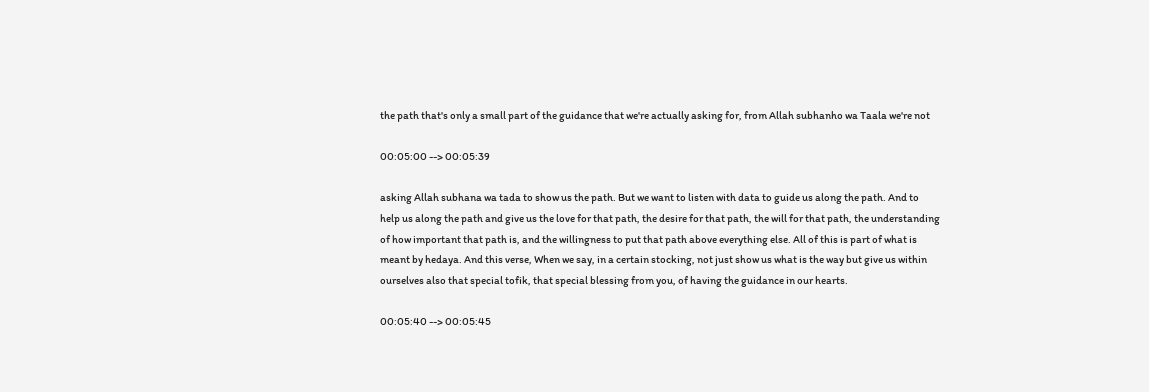the path that's only a small part of the guidance that we're actually asking for, from Allah subhanho wa Taala we're not

00:05:00 --> 00:05:39

asking Allah subhana wa tada to show us the path. But we want to listen with data to guide us along the path. And to help us along the path and give us the love for that path, the desire for that path, the will for that path, the understanding of how important that path is, and the willingness to put that path above everything else. All of this is part of what is meant by hedaya. And this verse, When we say, in a certain stocking, not just show us what is the way but give us within ourselves also that special tofik, that special blessing from you, of having the guidance in our hearts.

00:05:40 --> 00:05:45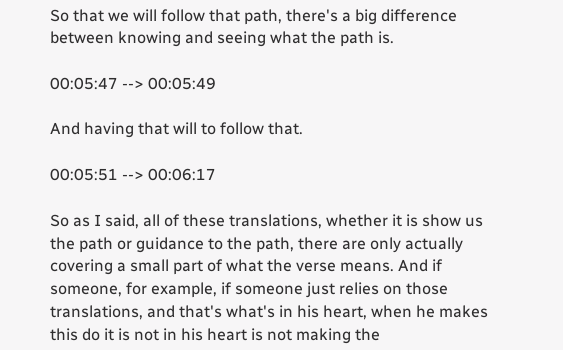So that we will follow that path, there's a big difference between knowing and seeing what the path is.

00:05:47 --> 00:05:49

And having that will to follow that.

00:05:51 --> 00:06:17

So as I said, all of these translations, whether it is show us the path or guidance to the path, there are only actually covering a small part of what the verse means. And if someone, for example, if someone just relies on those translations, and that's what's in his heart, when he makes this do it is not in his heart is not making the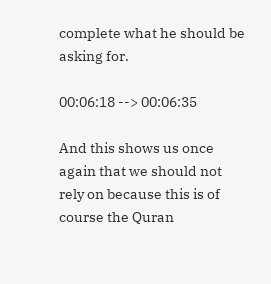complete what he should be asking for.

00:06:18 --> 00:06:35

And this shows us once again that we should not rely on because this is of course the Quran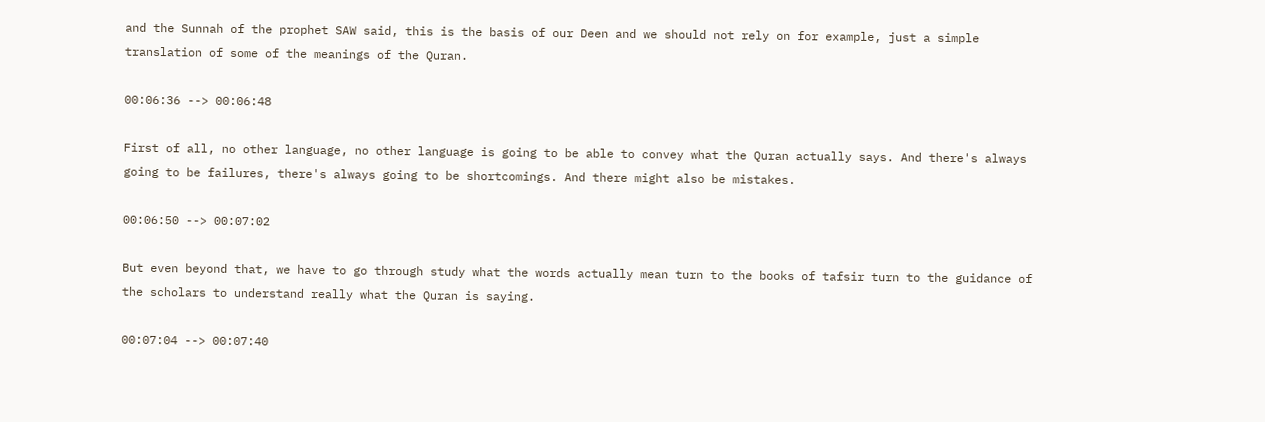and the Sunnah of the prophet SAW said, this is the basis of our Deen and we should not rely on for example, just a simple translation of some of the meanings of the Quran.

00:06:36 --> 00:06:48

First of all, no other language, no other language is going to be able to convey what the Quran actually says. And there's always going to be failures, there's always going to be shortcomings. And there might also be mistakes.

00:06:50 --> 00:07:02

But even beyond that, we have to go through study what the words actually mean turn to the books of tafsir turn to the guidance of the scholars to understand really what the Quran is saying.

00:07:04 --> 00:07:40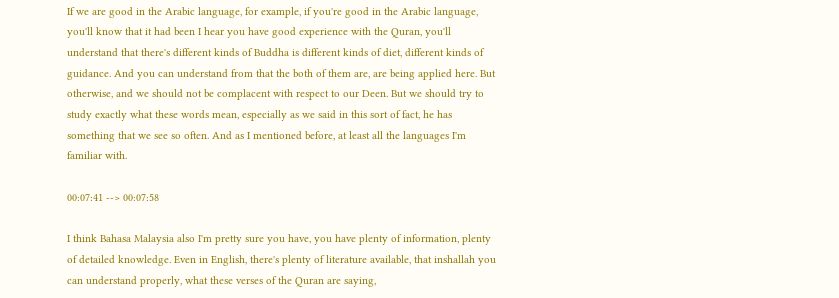If we are good in the Arabic language, for example, if you're good in the Arabic language, you'll know that it had been I hear you have good experience with the Quran, you'll understand that there's different kinds of Buddha is different kinds of diet, different kinds of guidance. And you can understand from that the both of them are, are being applied here. But otherwise, and we should not be complacent with respect to our Deen. But we should try to study exactly what these words mean, especially as we said in this sort of fact, he has something that we see so often. And as I mentioned before, at least all the languages I'm familiar with.

00:07:41 --> 00:07:58

I think Bahasa Malaysia also I'm pretty sure you have, you have plenty of information, plenty of detailed knowledge. Even in English, there's plenty of literature available, that inshallah you can understand properly, what these verses of the Quran are saying,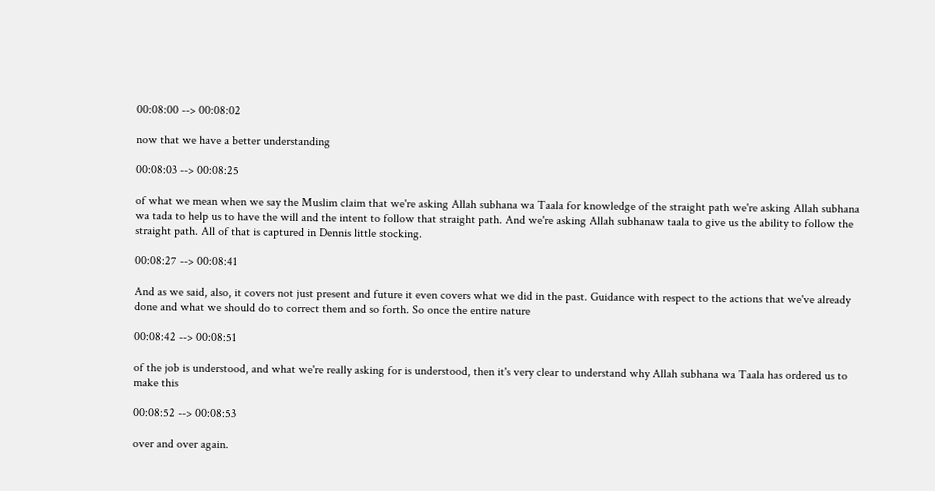00:08:00 --> 00:08:02

now that we have a better understanding

00:08:03 --> 00:08:25

of what we mean when we say the Muslim claim that we're asking Allah subhana wa Taala for knowledge of the straight path we're asking Allah subhana wa tada to help us to have the will and the intent to follow that straight path. And we're asking Allah subhanaw taala to give us the ability to follow the straight path. All of that is captured in Dennis little stocking.

00:08:27 --> 00:08:41

And as we said, also, it covers not just present and future it even covers what we did in the past. Guidance with respect to the actions that we've already done and what we should do to correct them and so forth. So once the entire nature

00:08:42 --> 00:08:51

of the job is understood, and what we're really asking for is understood, then it's very clear to understand why Allah subhana wa Taala has ordered us to make this

00:08:52 --> 00:08:53

over and over again.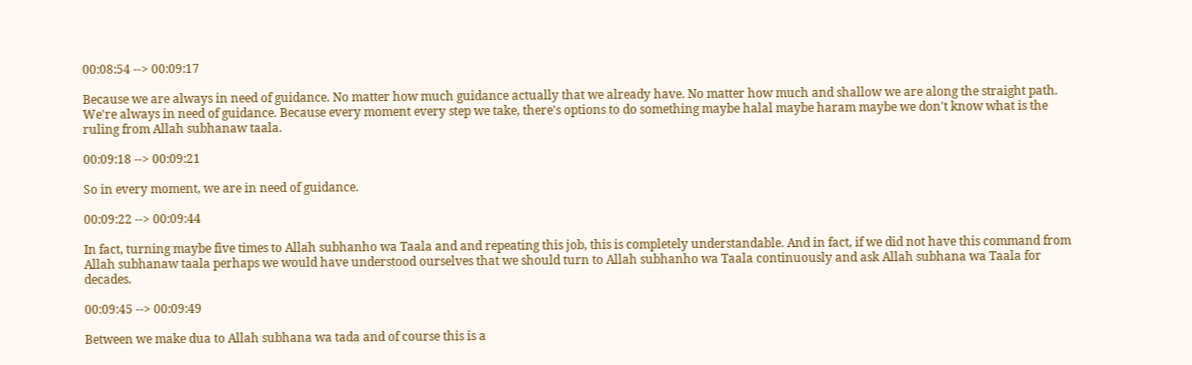00:08:54 --> 00:09:17

Because we are always in need of guidance. No matter how much guidance actually that we already have. No matter how much and shallow we are along the straight path. We're always in need of guidance. Because every moment every step we take, there's options to do something maybe halal maybe haram maybe we don't know what is the ruling from Allah subhanaw taala.

00:09:18 --> 00:09:21

So in every moment, we are in need of guidance.

00:09:22 --> 00:09:44

In fact, turning maybe five times to Allah subhanho wa Taala and and repeating this job, this is completely understandable. And in fact, if we did not have this command from Allah subhanaw taala perhaps we would have understood ourselves that we should turn to Allah subhanho wa Taala continuously and ask Allah subhana wa Taala for decades.

00:09:45 --> 00:09:49

Between we make dua to Allah subhana wa tada and of course this is a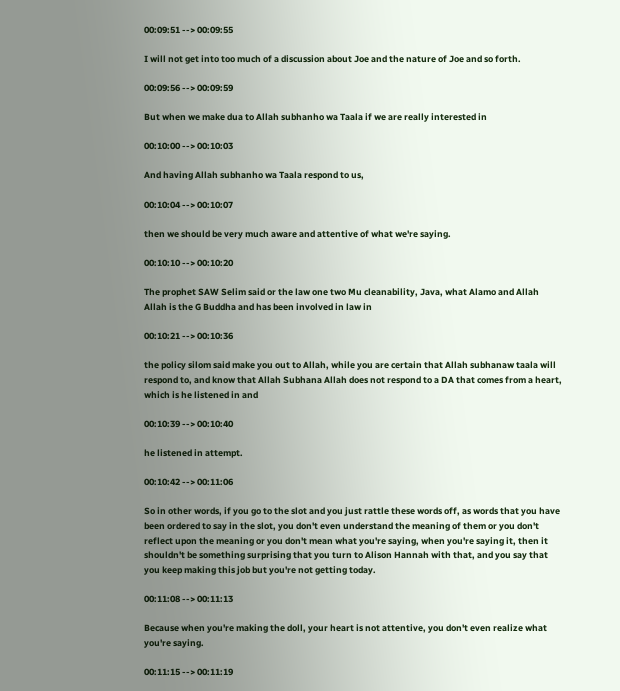00:09:51 --> 00:09:55

I will not get into too much of a discussion about Joe and the nature of Joe and so forth.

00:09:56 --> 00:09:59

But when we make dua to Allah subhanho wa Taala if we are really interested in

00:10:00 --> 00:10:03

And having Allah subhanho wa Taala respond to us,

00:10:04 --> 00:10:07

then we should be very much aware and attentive of what we're saying.

00:10:10 --> 00:10:20

The prophet SAW Selim said or the law one two Mu cleanability, Java, what Alamo and Allah Allah is the G Buddha and has been involved in law in

00:10:21 --> 00:10:36

the policy silom said make you out to Allah, while you are certain that Allah subhanaw taala will respond to, and know that Allah Subhana Allah does not respond to a DA that comes from a heart, which is he listened in and

00:10:39 --> 00:10:40

he listened in attempt.

00:10:42 --> 00:11:06

So in other words, if you go to the slot and you just rattle these words off, as words that you have been ordered to say in the slot, you don't even understand the meaning of them or you don't reflect upon the meaning or you don't mean what you're saying, when you're saying it, then it shouldn't be something surprising that you turn to Alison Hannah with that, and you say that you keep making this job but you're not getting today.

00:11:08 --> 00:11:13

Because when you're making the doll, your heart is not attentive, you don't even realize what you're saying.

00:11:15 --> 00:11:19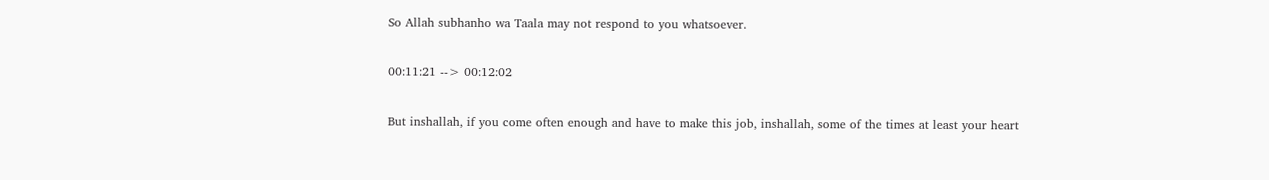So Allah subhanho wa Taala may not respond to you whatsoever.

00:11:21 --> 00:12:02

But inshallah, if you come often enough and have to make this job, inshallah, some of the times at least your heart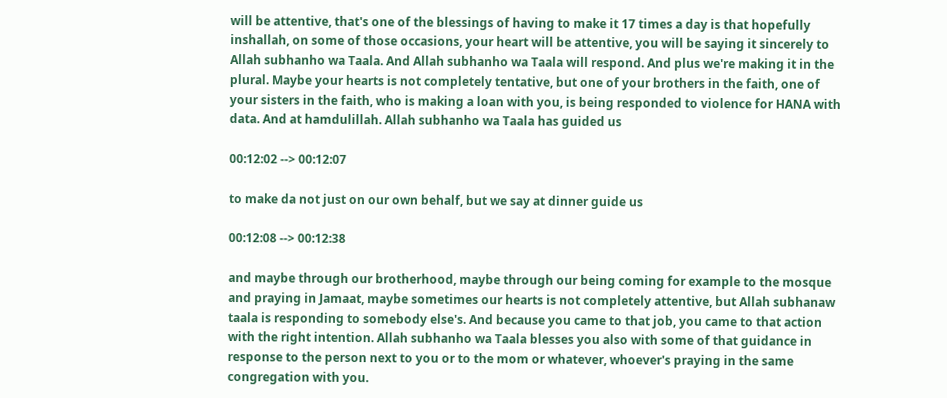will be attentive, that's one of the blessings of having to make it 17 times a day is that hopefully inshallah, on some of those occasions, your heart will be attentive, you will be saying it sincerely to Allah subhanho wa Taala. And Allah subhanho wa Taala will respond. And plus we're making it in the plural. Maybe your hearts is not completely tentative, but one of your brothers in the faith, one of your sisters in the faith, who is making a loan with you, is being responded to violence for HANA with data. And at hamdulillah. Allah subhanho wa Taala has guided us

00:12:02 --> 00:12:07

to make da not just on our own behalf, but we say at dinner guide us

00:12:08 --> 00:12:38

and maybe through our brotherhood, maybe through our being coming for example to the mosque and praying in Jamaat, maybe sometimes our hearts is not completely attentive, but Allah subhanaw taala is responding to somebody else's. And because you came to that job, you came to that action with the right intention. Allah subhanho wa Taala blesses you also with some of that guidance in response to the person next to you or to the mom or whatever, whoever's praying in the same congregation with you.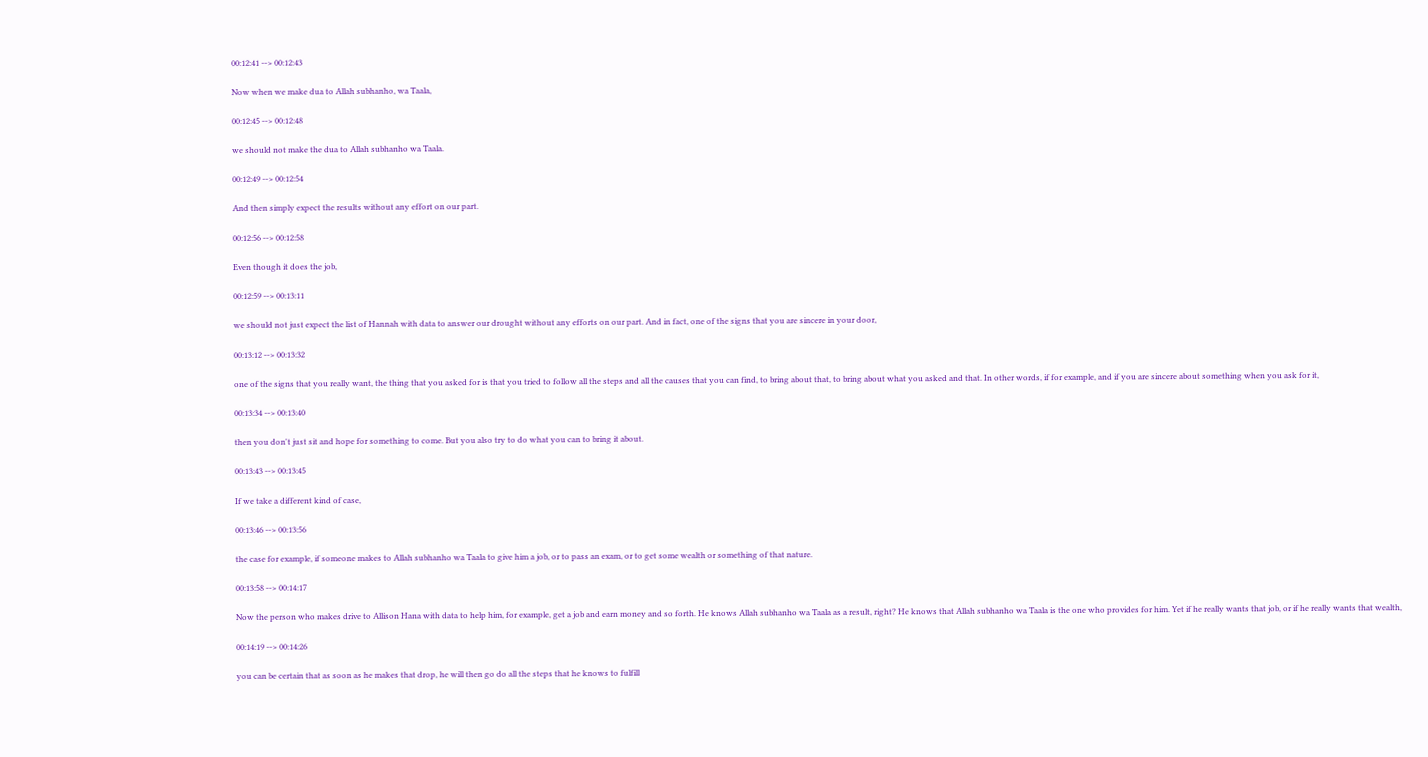00:12:41 --> 00:12:43

Now when we make dua to Allah subhanho, wa Taala,

00:12:45 --> 00:12:48

we should not make the dua to Allah subhanho wa Taala.

00:12:49 --> 00:12:54

And then simply expect the results without any effort on our part.

00:12:56 --> 00:12:58

Even though it does the job,

00:12:59 --> 00:13:11

we should not just expect the list of Hannah with data to answer our drought without any efforts on our part. And in fact, one of the signs that you are sincere in your door,

00:13:12 --> 00:13:32

one of the signs that you really want, the thing that you asked for is that you tried to follow all the steps and all the causes that you can find, to bring about that, to bring about what you asked and that. In other words, if for example, and if you are sincere about something when you ask for it,

00:13:34 --> 00:13:40

then you don't just sit and hope for something to come. But you also try to do what you can to bring it about.

00:13:43 --> 00:13:45

If we take a different kind of case,

00:13:46 --> 00:13:56

the case for example, if someone makes to Allah subhanho wa Taala to give him a job, or to pass an exam, or to get some wealth or something of that nature.

00:13:58 --> 00:14:17

Now the person who makes drive to Allison Hana with data to help him, for example, get a job and earn money and so forth. He knows Allah subhanho wa Taala as a result, right? He knows that Allah subhanho wa Taala is the one who provides for him. Yet if he really wants that job, or if he really wants that wealth,

00:14:19 --> 00:14:26

you can be certain that as soon as he makes that drop, he will then go do all the steps that he knows to fulfill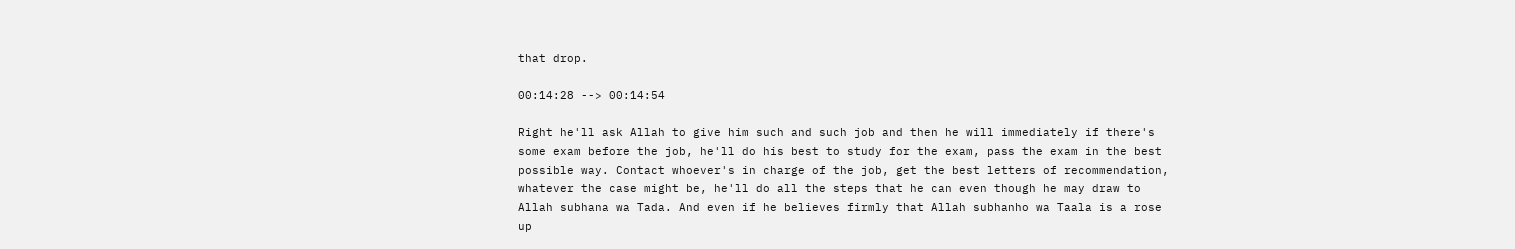that drop.

00:14:28 --> 00:14:54

Right he'll ask Allah to give him such and such job and then he will immediately if there's some exam before the job, he'll do his best to study for the exam, pass the exam in the best possible way. Contact whoever's in charge of the job, get the best letters of recommendation, whatever the case might be, he'll do all the steps that he can even though he may draw to Allah subhana wa Tada. And even if he believes firmly that Allah subhanho wa Taala is a rose up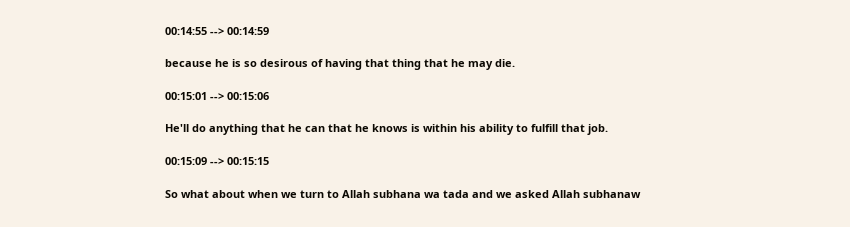00:14:55 --> 00:14:59

because he is so desirous of having that thing that he may die.

00:15:01 --> 00:15:06

He'll do anything that he can that he knows is within his ability to fulfill that job.

00:15:09 --> 00:15:15

So what about when we turn to Allah subhana wa tada and we asked Allah subhanaw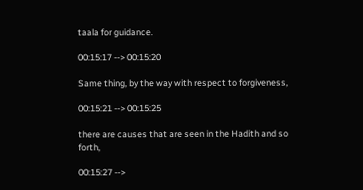taala for guidance.

00:15:17 --> 00:15:20

Same thing, by the way with respect to forgiveness,

00:15:21 --> 00:15:25

there are causes that are seen in the Hadith and so forth,

00:15:27 -->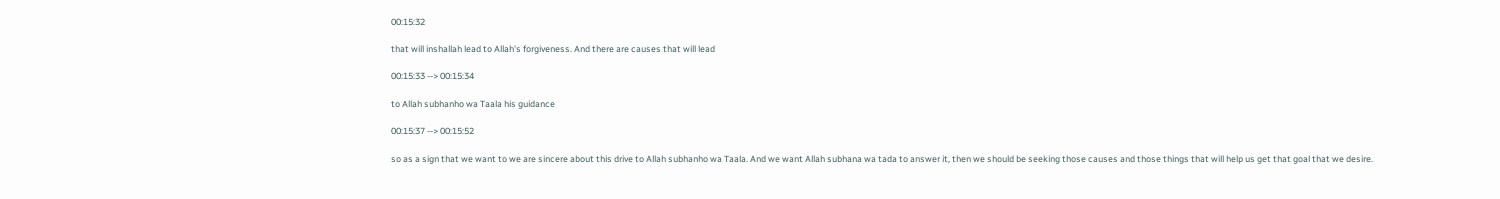00:15:32

that will inshallah lead to Allah's forgiveness. And there are causes that will lead

00:15:33 --> 00:15:34

to Allah subhanho wa Taala his guidance

00:15:37 --> 00:15:52

so as a sign that we want to we are sincere about this drive to Allah subhanho wa Taala. And we want Allah subhana wa tada to answer it, then we should be seeking those causes and those things that will help us get that goal that we desire.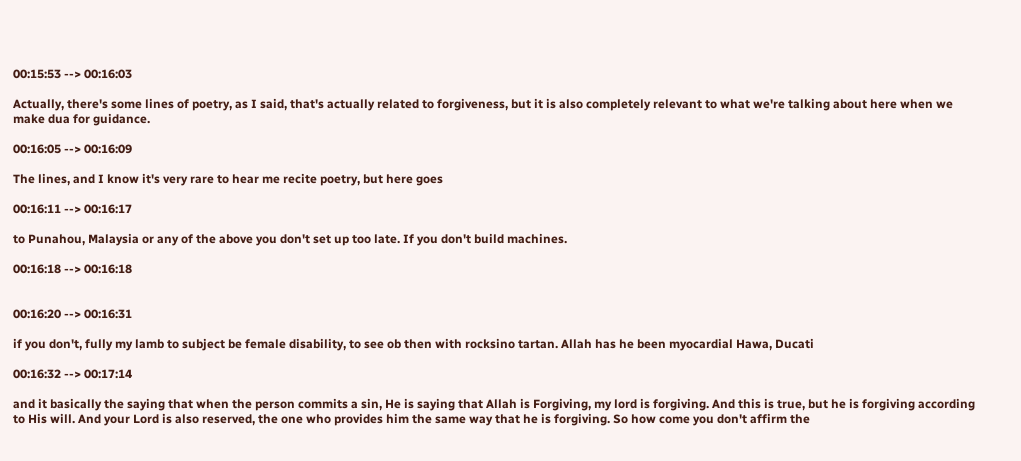00:15:53 --> 00:16:03

Actually, there's some lines of poetry, as I said, that's actually related to forgiveness, but it is also completely relevant to what we're talking about here when we make dua for guidance.

00:16:05 --> 00:16:09

The lines, and I know it's very rare to hear me recite poetry, but here goes

00:16:11 --> 00:16:17

to Punahou, Malaysia or any of the above you don't set up too late. If you don't build machines.

00:16:18 --> 00:16:18


00:16:20 --> 00:16:31

if you don't, fully my lamb to subject be female disability, to see ob then with rocksino tartan. Allah has he been myocardial Hawa, Ducati

00:16:32 --> 00:17:14

and it basically the saying that when the person commits a sin, He is saying that Allah is Forgiving, my lord is forgiving. And this is true, but he is forgiving according to His will. And your Lord is also reserved, the one who provides him the same way that he is forgiving. So how come you don't affirm the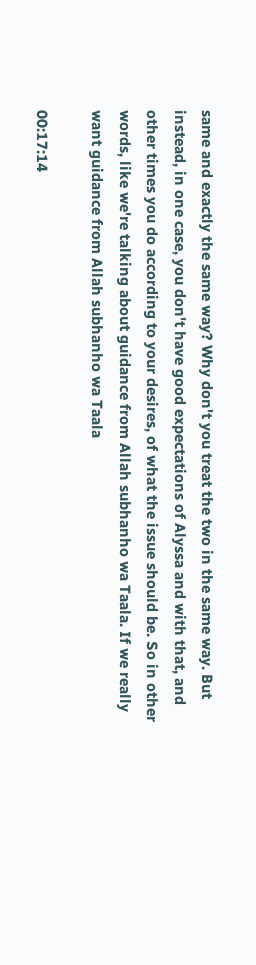same and exactly the same way? Why don't you treat the two in the same way. But instead, in one case, you don't have good expectations of Alyssa and with that, and other times you do according to your desires, of what the issue should be. So in other words, like we're talking about guidance from Allah subhanho wa Taala. If we really want guidance from Allah subhanho wa Taala

00:17:14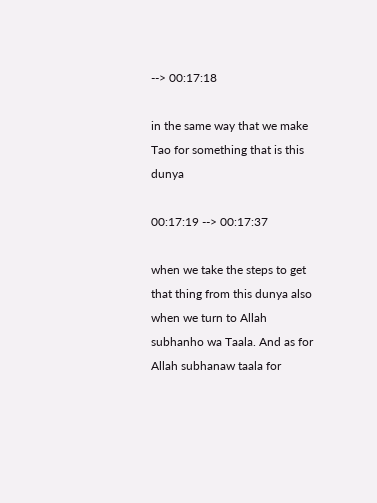--> 00:17:18

in the same way that we make Tao for something that is this dunya

00:17:19 --> 00:17:37

when we take the steps to get that thing from this dunya also when we turn to Allah subhanho wa Taala. And as for Allah subhanaw taala for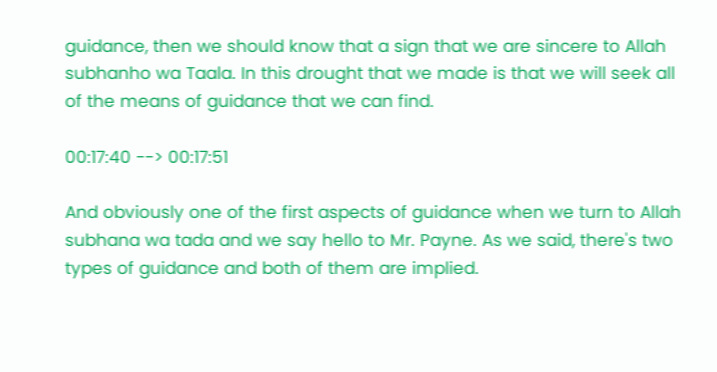guidance, then we should know that a sign that we are sincere to Allah subhanho wa Taala. In this drought that we made is that we will seek all of the means of guidance that we can find.

00:17:40 --> 00:17:51

And obviously one of the first aspects of guidance when we turn to Allah subhana wa tada and we say hello to Mr. Payne. As we said, there's two types of guidance and both of them are implied.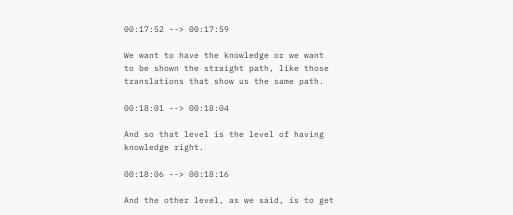00:17:52 --> 00:17:59

We want to have the knowledge or we want to be shown the straight path, like those translations that show us the same path.

00:18:01 --> 00:18:04

And so that level is the level of having knowledge right.

00:18:06 --> 00:18:16

And the other level, as we said, is to get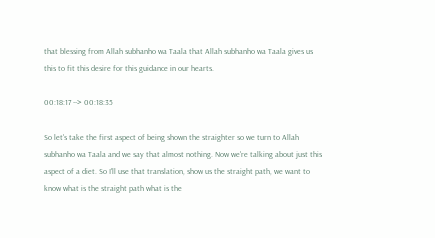that blessing from Allah subhanho wa Taala that Allah subhanho wa Taala gives us this to fit this desire for this guidance in our hearts.

00:18:17 --> 00:18:35

So let's take the first aspect of being shown the straighter so we turn to Allah subhanho wa Taala and we say that almost nothing. Now we're talking about just this aspect of a diet. So I'll use that translation, show us the straight path, we want to know what is the straight path what is the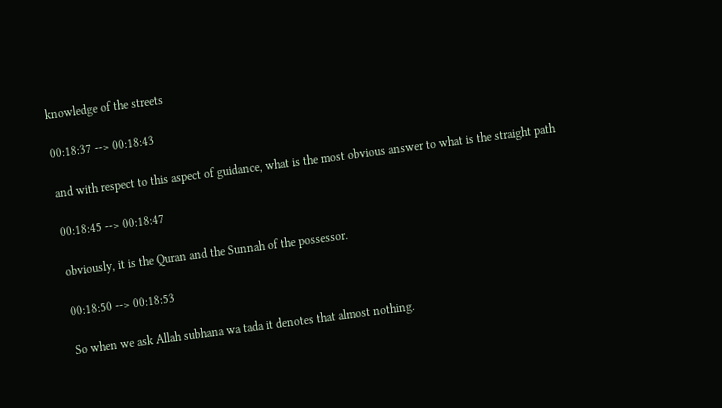knowledge of the streets

00:18:37 --> 00:18:43

and with respect to this aspect of guidance, what is the most obvious answer to what is the straight path

00:18:45 --> 00:18:47

obviously, it is the Quran and the Sunnah of the possessor.

00:18:50 --> 00:18:53

So when we ask Allah subhana wa tada it denotes that almost nothing.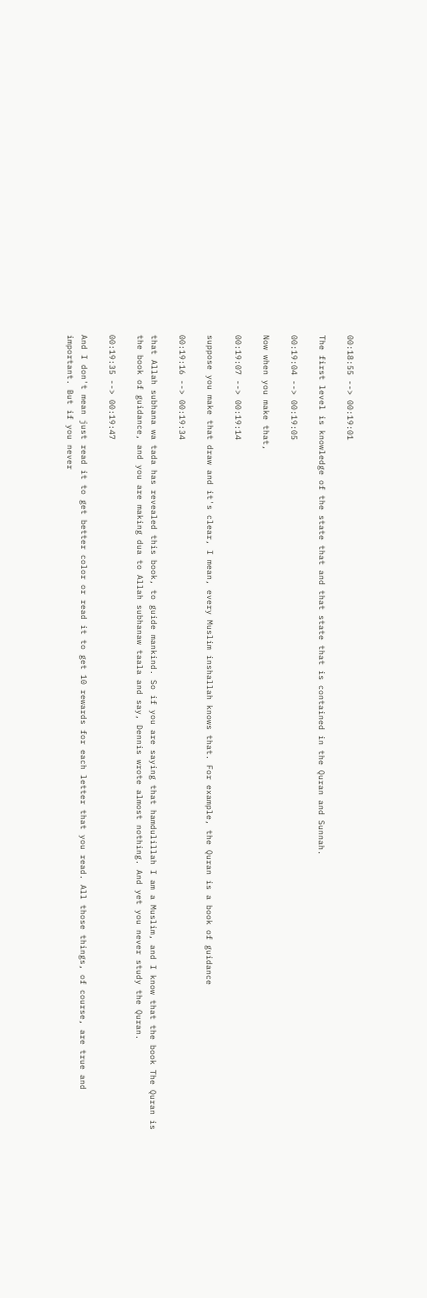00:18:55 --> 00:19:01

The first level is knowledge of the state that and that state that is contained in the Quran and Sunnah.

00:19:04 --> 00:19:05

Now when you make that,

00:19:07 --> 00:19:14

suppose you make that draw and it's clear, I mean, every Muslim inshallah knows that. For example, the Quran is a book of guidance

00:19:16 --> 00:19:34

that Allah subhana wa tada has revealed this book, to guide mankind. So if you are saying that hamdulillah I am a Muslim, and I know that the book The Quran is the book of guidance, and you are making dua to Allah subhanaw taala and say, Dennis wrote almost nothing. And yet you never study the Quran.

00:19:35 --> 00:19:47

And I don't mean just read it to get better color or read it to get 10 rewards for each letter that you read. All those things, of course, are true and important. But if you never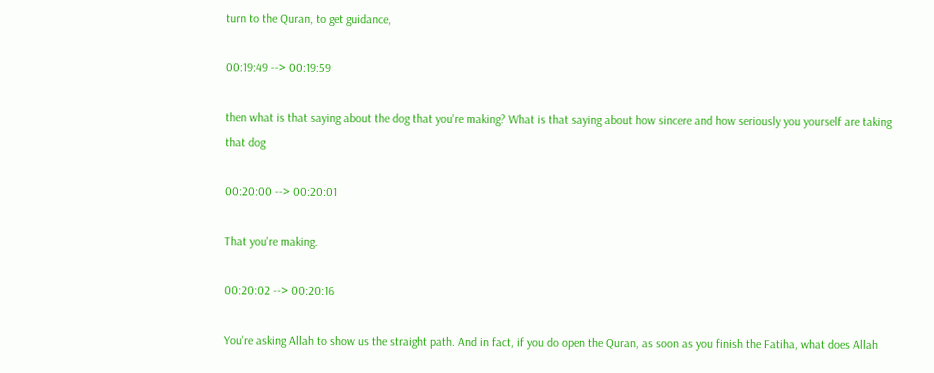turn to the Quran, to get guidance,

00:19:49 --> 00:19:59

then what is that saying about the dog that you're making? What is that saying about how sincere and how seriously you yourself are taking that dog

00:20:00 --> 00:20:01

That you're making.

00:20:02 --> 00:20:16

You're asking Allah to show us the straight path. And in fact, if you do open the Quran, as soon as you finish the Fatiha, what does Allah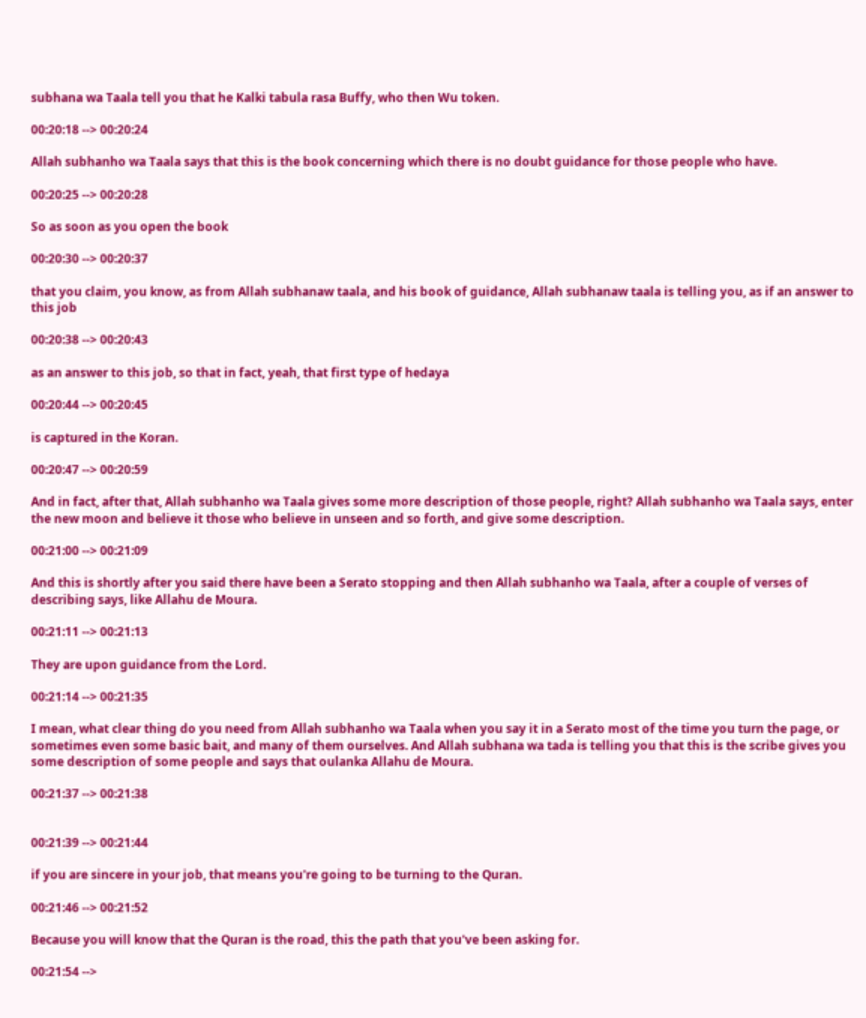subhana wa Taala tell you that he Kalki tabula rasa Buffy, who then Wu token.

00:20:18 --> 00:20:24

Allah subhanho wa Taala says that this is the book concerning which there is no doubt guidance for those people who have.

00:20:25 --> 00:20:28

So as soon as you open the book

00:20:30 --> 00:20:37

that you claim, you know, as from Allah subhanaw taala, and his book of guidance, Allah subhanaw taala is telling you, as if an answer to this job

00:20:38 --> 00:20:43

as an answer to this job, so that in fact, yeah, that first type of hedaya

00:20:44 --> 00:20:45

is captured in the Koran.

00:20:47 --> 00:20:59

And in fact, after that, Allah subhanho wa Taala gives some more description of those people, right? Allah subhanho wa Taala says, enter the new moon and believe it those who believe in unseen and so forth, and give some description.

00:21:00 --> 00:21:09

And this is shortly after you said there have been a Serato stopping and then Allah subhanho wa Taala, after a couple of verses of describing says, like Allahu de Moura.

00:21:11 --> 00:21:13

They are upon guidance from the Lord.

00:21:14 --> 00:21:35

I mean, what clear thing do you need from Allah subhanho wa Taala when you say it in a Serato most of the time you turn the page, or sometimes even some basic bait, and many of them ourselves. And Allah subhana wa tada is telling you that this is the scribe gives you some description of some people and says that oulanka Allahu de Moura.

00:21:37 --> 00:21:38


00:21:39 --> 00:21:44

if you are sincere in your job, that means you're going to be turning to the Quran.

00:21:46 --> 00:21:52

Because you will know that the Quran is the road, this the path that you've been asking for.

00:21:54 -->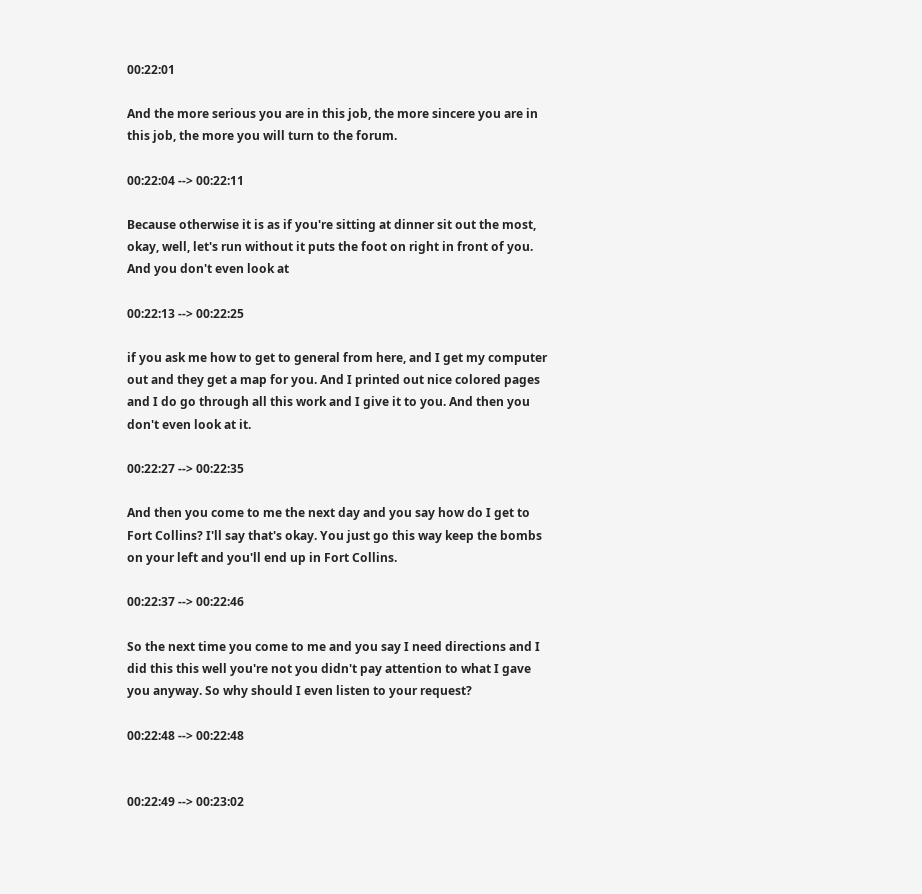00:22:01

And the more serious you are in this job, the more sincere you are in this job, the more you will turn to the forum.

00:22:04 --> 00:22:11

Because otherwise it is as if you're sitting at dinner sit out the most, okay, well, let's run without it puts the foot on right in front of you. And you don't even look at

00:22:13 --> 00:22:25

if you ask me how to get to general from here, and I get my computer out and they get a map for you. And I printed out nice colored pages and I do go through all this work and I give it to you. And then you don't even look at it.

00:22:27 --> 00:22:35

And then you come to me the next day and you say how do I get to Fort Collins? I'll say that's okay. You just go this way keep the bombs on your left and you'll end up in Fort Collins.

00:22:37 --> 00:22:46

So the next time you come to me and you say I need directions and I did this this well you're not you didn't pay attention to what I gave you anyway. So why should I even listen to your request?

00:22:48 --> 00:22:48


00:22:49 --> 00:23:02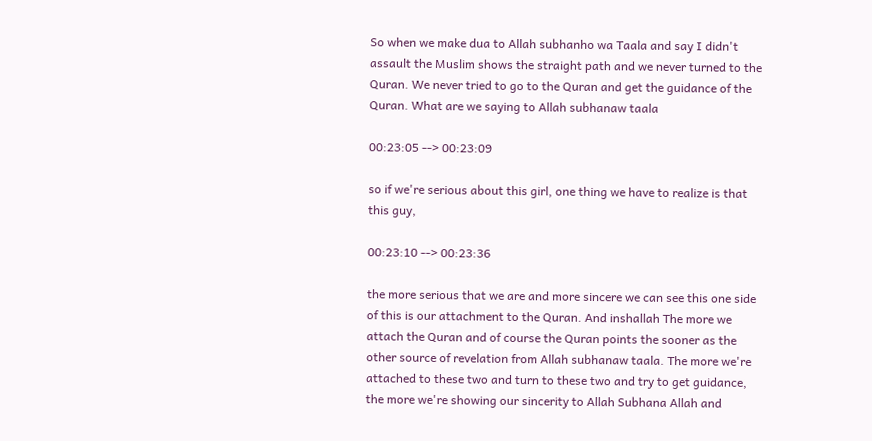So when we make dua to Allah subhanho wa Taala and say I didn't assault the Muslim shows the straight path and we never turned to the Quran. We never tried to go to the Quran and get the guidance of the Quran. What are we saying to Allah subhanaw taala

00:23:05 --> 00:23:09

so if we're serious about this girl, one thing we have to realize is that this guy,

00:23:10 --> 00:23:36

the more serious that we are and more sincere we can see this one side of this is our attachment to the Quran. And inshallah The more we attach the Quran and of course the Quran points the sooner as the other source of revelation from Allah subhanaw taala. The more we're attached to these two and turn to these two and try to get guidance, the more we're showing our sincerity to Allah Subhana Allah and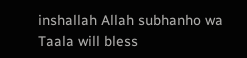inshallah Allah subhanho wa Taala will bless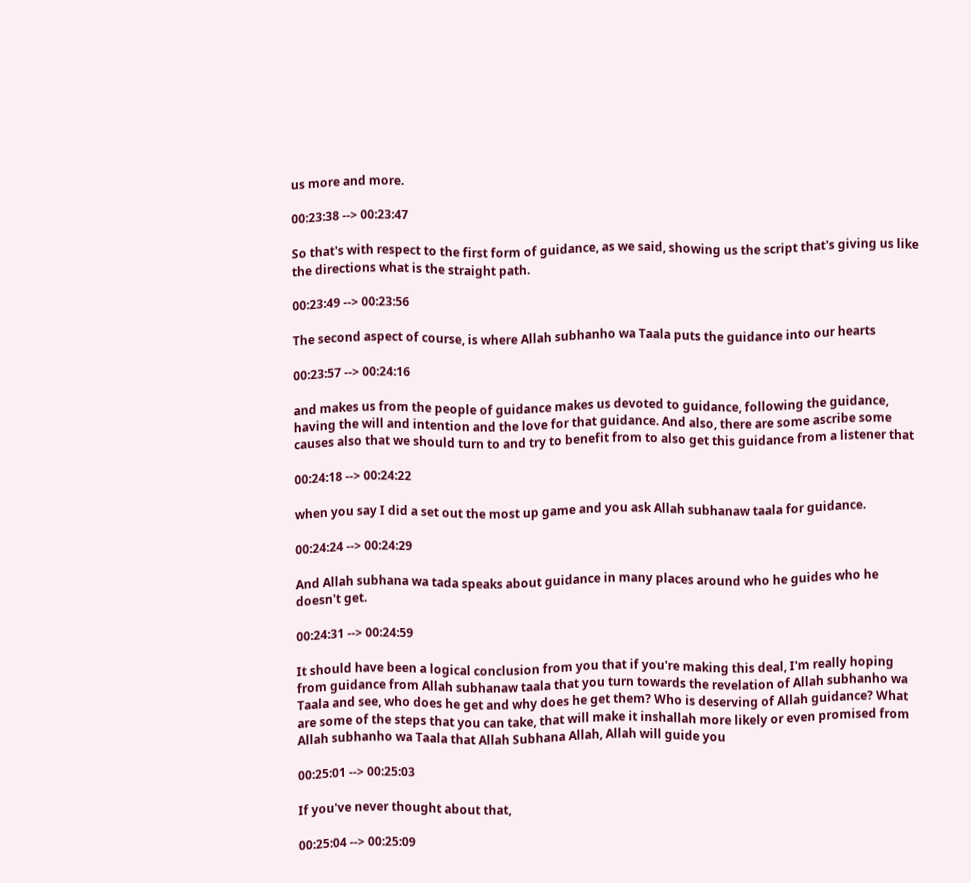us more and more.

00:23:38 --> 00:23:47

So that's with respect to the first form of guidance, as we said, showing us the script that's giving us like the directions what is the straight path.

00:23:49 --> 00:23:56

The second aspect of course, is where Allah subhanho wa Taala puts the guidance into our hearts

00:23:57 --> 00:24:16

and makes us from the people of guidance makes us devoted to guidance, following the guidance, having the will and intention and the love for that guidance. And also, there are some ascribe some causes also that we should turn to and try to benefit from to also get this guidance from a listener that

00:24:18 --> 00:24:22

when you say I did a set out the most up game and you ask Allah subhanaw taala for guidance.

00:24:24 --> 00:24:29

And Allah subhana wa tada speaks about guidance in many places around who he guides who he doesn't get.

00:24:31 --> 00:24:59

It should have been a logical conclusion from you that if you're making this deal, I'm really hoping from guidance from Allah subhanaw taala that you turn towards the revelation of Allah subhanho wa Taala and see, who does he get and why does he get them? Who is deserving of Allah guidance? What are some of the steps that you can take, that will make it inshallah more likely or even promised from Allah subhanho wa Taala that Allah Subhana Allah, Allah will guide you

00:25:01 --> 00:25:03

If you've never thought about that,

00:25:04 --> 00:25:09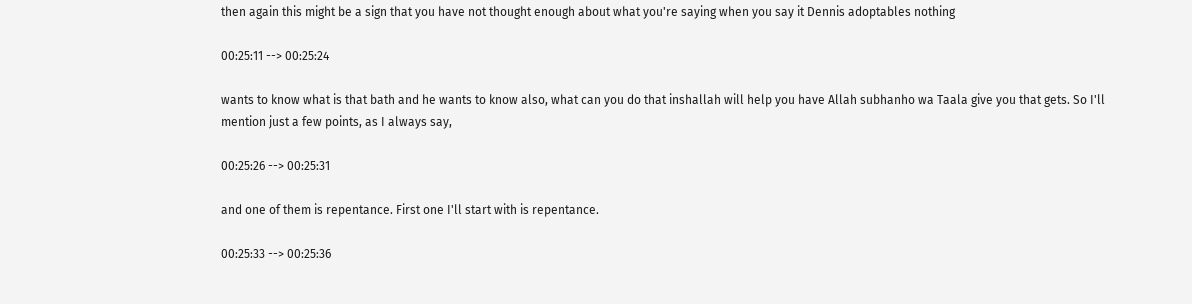then again this might be a sign that you have not thought enough about what you're saying when you say it Dennis adoptables nothing

00:25:11 --> 00:25:24

wants to know what is that bath and he wants to know also, what can you do that inshallah will help you have Allah subhanho wa Taala give you that gets. So I'll mention just a few points, as I always say,

00:25:26 --> 00:25:31

and one of them is repentance. First one I'll start with is repentance.

00:25:33 --> 00:25:36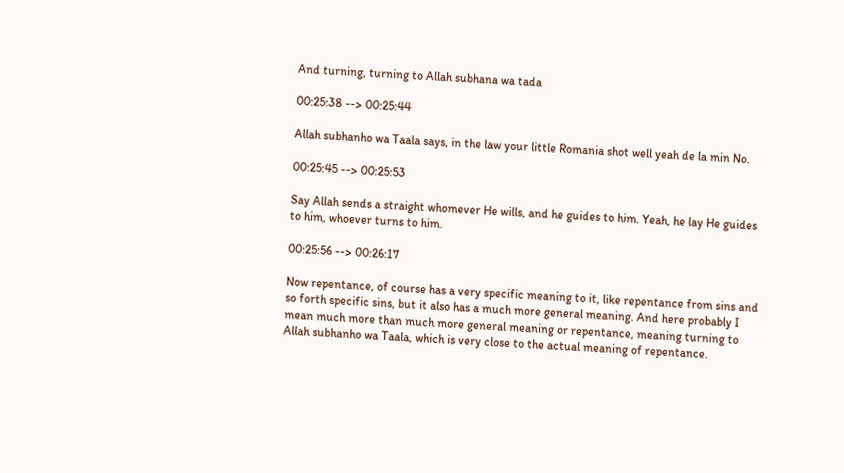And turning, turning to Allah subhana wa tada

00:25:38 --> 00:25:44

Allah subhanho wa Taala says, in the law your little Romania shot well yeah de la min No.

00:25:45 --> 00:25:53

Say Allah sends a straight whomever He wills, and he guides to him. Yeah, he lay He guides to him, whoever turns to him.

00:25:56 --> 00:26:17

Now repentance, of course has a very specific meaning to it, like repentance from sins and so forth specific sins, but it also has a much more general meaning. And here probably I mean much more than much more general meaning or repentance, meaning turning to Allah subhanho wa Taala, which is very close to the actual meaning of repentance.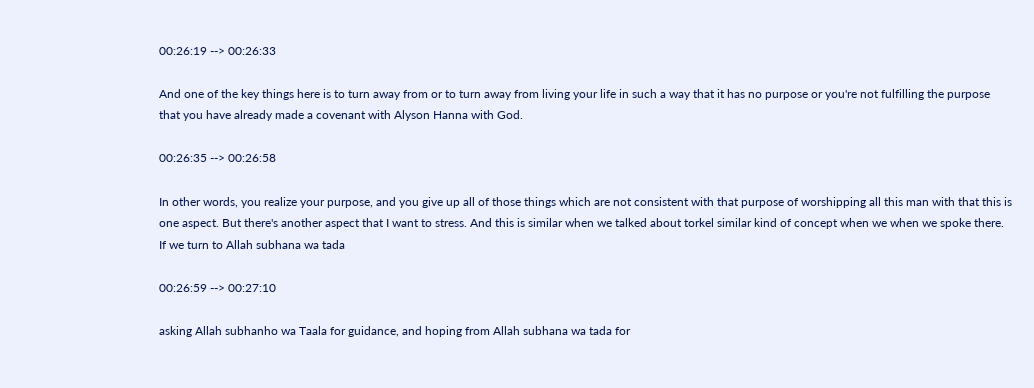00:26:19 --> 00:26:33

And one of the key things here is to turn away from or to turn away from living your life in such a way that it has no purpose or you're not fulfilling the purpose that you have already made a covenant with Alyson Hanna with God.

00:26:35 --> 00:26:58

In other words, you realize your purpose, and you give up all of those things which are not consistent with that purpose of worshipping all this man with that this is one aspect. But there's another aspect that I want to stress. And this is similar when we talked about torkel similar kind of concept when we when we spoke there. If we turn to Allah subhana wa tada

00:26:59 --> 00:27:10

asking Allah subhanho wa Taala for guidance, and hoping from Allah subhana wa tada for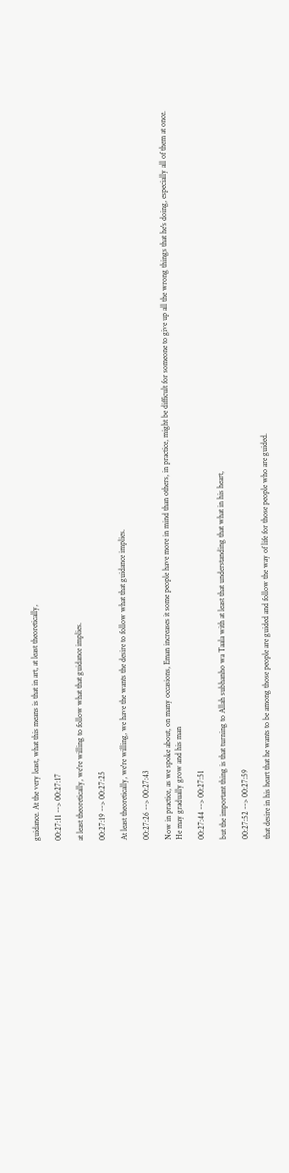guidance. At the very least, what this means is that in art, at least theoretically,

00:27:11 --> 00:27:17

at least theoretically, we're willing to follow what that guidance implies.

00:27:19 --> 00:27:25

At least theoretically, we're willing, we have the wants the desire to follow what that guidance implies.

00:27:26 --> 00:27:43

Now in practice, as we spoke about, on many occasions, Eman increases it some people have more in mind than others, in practice, might be difficult for someone to give up all the wrong things that he's doing, especially all of them at once. He may gradually grow and his man

00:27:44 --> 00:27:51

but the important thing is that turning to Allah subhanho wa Taala with at least that understanding that what in his heart,

00:27:52 --> 00:27:59

that desire in his heart that he wants to be among those people are guided and follow the way of life for those people who are guided.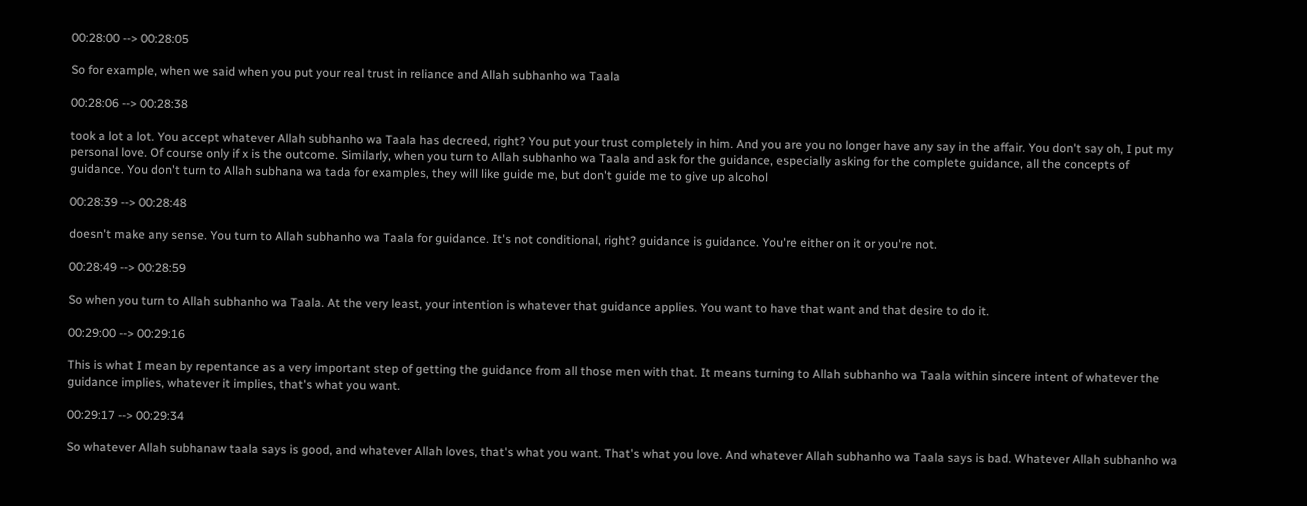00:28:00 --> 00:28:05

So for example, when we said when you put your real trust in reliance and Allah subhanho wa Taala

00:28:06 --> 00:28:38

took a lot a lot. You accept whatever Allah subhanho wa Taala has decreed, right? You put your trust completely in him. And you are you no longer have any say in the affair. You don't say oh, I put my personal love. Of course only if x is the outcome. Similarly, when you turn to Allah subhanho wa Taala and ask for the guidance, especially asking for the complete guidance, all the concepts of guidance. You don't turn to Allah subhana wa tada for examples, they will like guide me, but don't guide me to give up alcohol

00:28:39 --> 00:28:48

doesn't make any sense. You turn to Allah subhanho wa Taala for guidance. It's not conditional, right? guidance is guidance. You're either on it or you're not.

00:28:49 --> 00:28:59

So when you turn to Allah subhanho wa Taala. At the very least, your intention is whatever that guidance applies. You want to have that want and that desire to do it.

00:29:00 --> 00:29:16

This is what I mean by repentance as a very important step of getting the guidance from all those men with that. It means turning to Allah subhanho wa Taala within sincere intent of whatever the guidance implies, whatever it implies, that's what you want.

00:29:17 --> 00:29:34

So whatever Allah subhanaw taala says is good, and whatever Allah loves, that's what you want. That's what you love. And whatever Allah subhanho wa Taala says is bad. Whatever Allah subhanho wa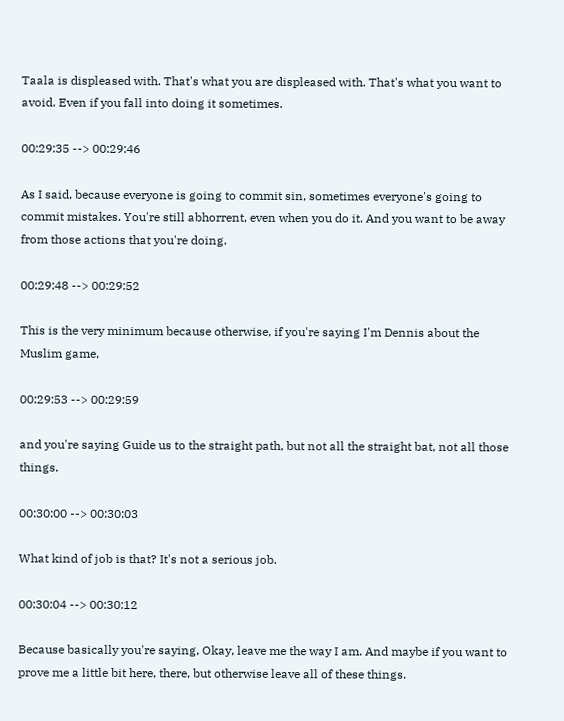Taala is displeased with. That's what you are displeased with. That's what you want to avoid. Even if you fall into doing it sometimes.

00:29:35 --> 00:29:46

As I said, because everyone is going to commit sin, sometimes everyone's going to commit mistakes. You're still abhorrent, even when you do it. And you want to be away from those actions that you're doing.

00:29:48 --> 00:29:52

This is the very minimum because otherwise, if you're saying I'm Dennis about the Muslim game,

00:29:53 --> 00:29:59

and you're saying Guide us to the straight path, but not all the straight bat, not all those things.

00:30:00 --> 00:30:03

What kind of job is that? It's not a serious job.

00:30:04 --> 00:30:12

Because basically you're saying, Okay, leave me the way I am. And maybe if you want to prove me a little bit here, there, but otherwise leave all of these things.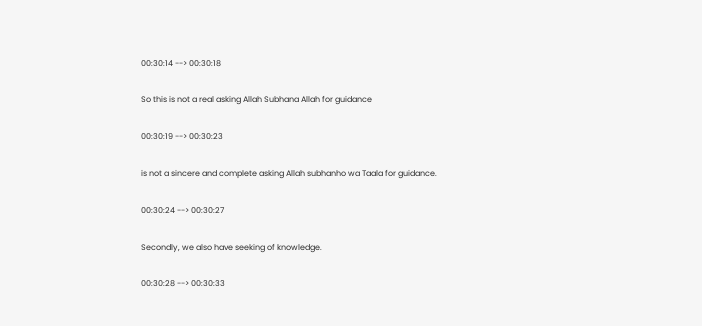00:30:14 --> 00:30:18

So this is not a real asking Allah Subhana Allah for guidance

00:30:19 --> 00:30:23

is not a sincere and complete asking Allah subhanho wa Taala for guidance.

00:30:24 --> 00:30:27

Secondly, we also have seeking of knowledge.

00:30:28 --> 00:30:33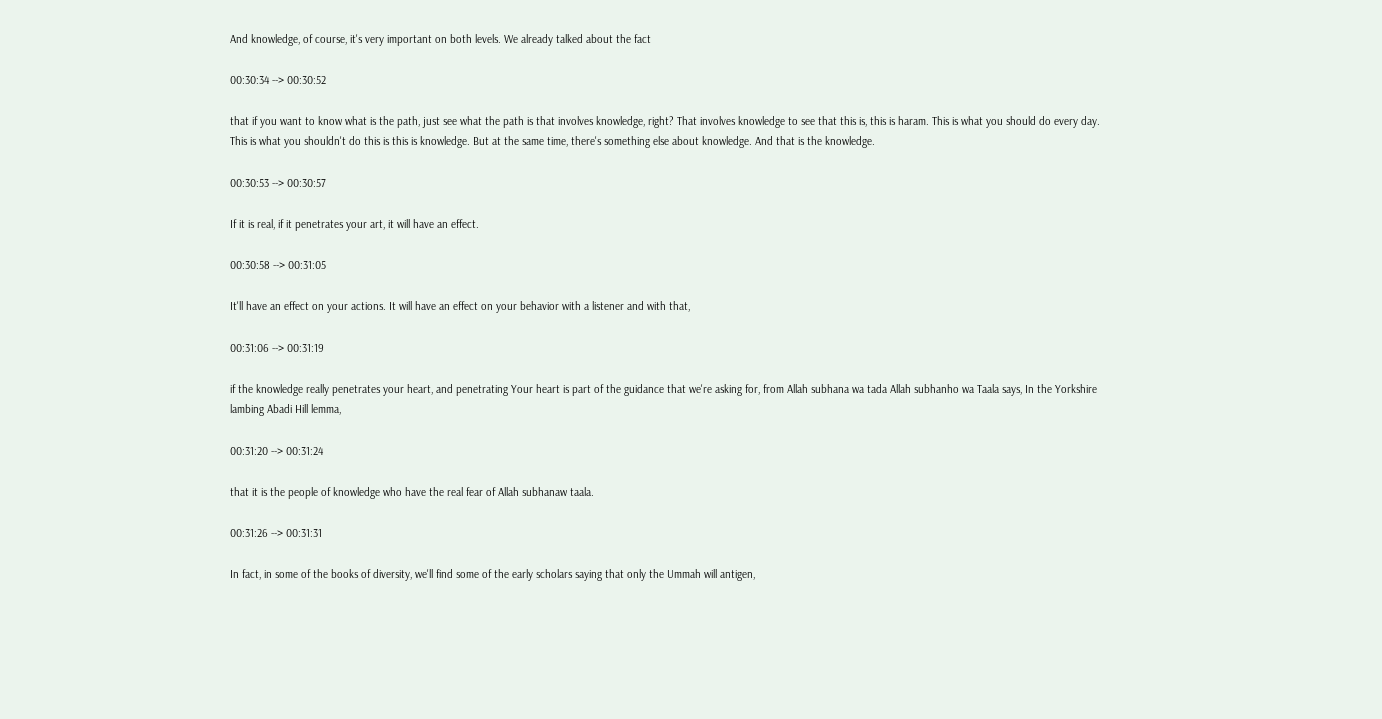And knowledge, of course, it's very important on both levels. We already talked about the fact

00:30:34 --> 00:30:52

that if you want to know what is the path, just see what the path is that involves knowledge, right? That involves knowledge to see that this is, this is haram. This is what you should do every day. This is what you shouldn't do this is this is knowledge. But at the same time, there's something else about knowledge. And that is the knowledge.

00:30:53 --> 00:30:57

If it is real, if it penetrates your art, it will have an effect.

00:30:58 --> 00:31:05

It'll have an effect on your actions. It will have an effect on your behavior with a listener and with that,

00:31:06 --> 00:31:19

if the knowledge really penetrates your heart, and penetrating Your heart is part of the guidance that we're asking for, from Allah subhana wa tada Allah subhanho wa Taala says, In the Yorkshire lambing Abadi Hill lemma,

00:31:20 --> 00:31:24

that it is the people of knowledge who have the real fear of Allah subhanaw taala.

00:31:26 --> 00:31:31

In fact, in some of the books of diversity, we'll find some of the early scholars saying that only the Ummah will antigen,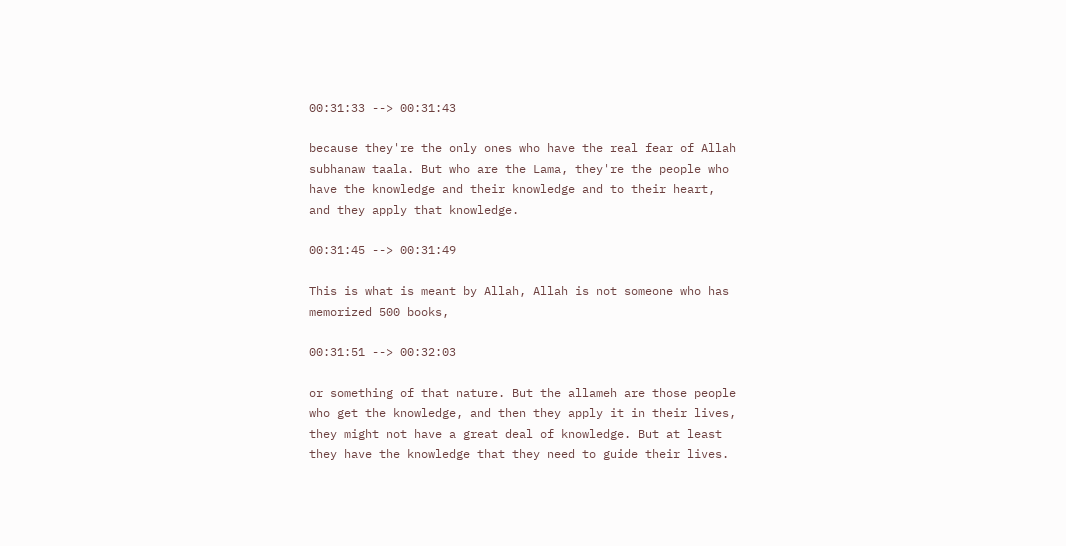00:31:33 --> 00:31:43

because they're the only ones who have the real fear of Allah subhanaw taala. But who are the Lama, they're the people who have the knowledge and their knowledge and to their heart, and they apply that knowledge.

00:31:45 --> 00:31:49

This is what is meant by Allah, Allah is not someone who has memorized 500 books,

00:31:51 --> 00:32:03

or something of that nature. But the allameh are those people who get the knowledge, and then they apply it in their lives, they might not have a great deal of knowledge. But at least they have the knowledge that they need to guide their lives.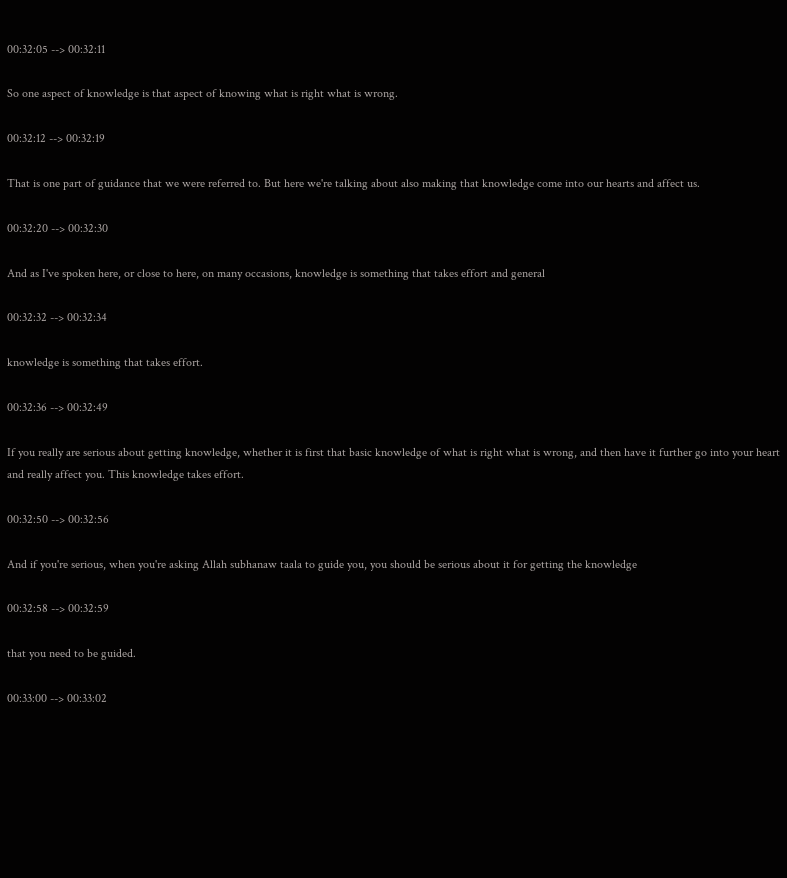00:32:05 --> 00:32:11

So one aspect of knowledge is that aspect of knowing what is right what is wrong.

00:32:12 --> 00:32:19

That is one part of guidance that we were referred to. But here we're talking about also making that knowledge come into our hearts and affect us.

00:32:20 --> 00:32:30

And as I've spoken here, or close to here, on many occasions, knowledge is something that takes effort and general

00:32:32 --> 00:32:34

knowledge is something that takes effort.

00:32:36 --> 00:32:49

If you really are serious about getting knowledge, whether it is first that basic knowledge of what is right what is wrong, and then have it further go into your heart and really affect you. This knowledge takes effort.

00:32:50 --> 00:32:56

And if you're serious, when you're asking Allah subhanaw taala to guide you, you should be serious about it for getting the knowledge

00:32:58 --> 00:32:59

that you need to be guided.

00:33:00 --> 00:33:02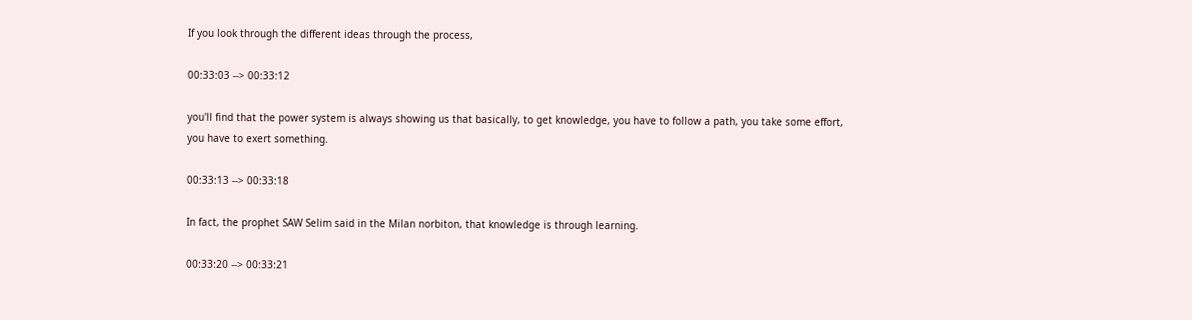If you look through the different ideas through the process,

00:33:03 --> 00:33:12

you'll find that the power system is always showing us that basically, to get knowledge, you have to follow a path, you take some effort, you have to exert something.

00:33:13 --> 00:33:18

In fact, the prophet SAW Selim said in the Milan norbiton, that knowledge is through learning.

00:33:20 --> 00:33:21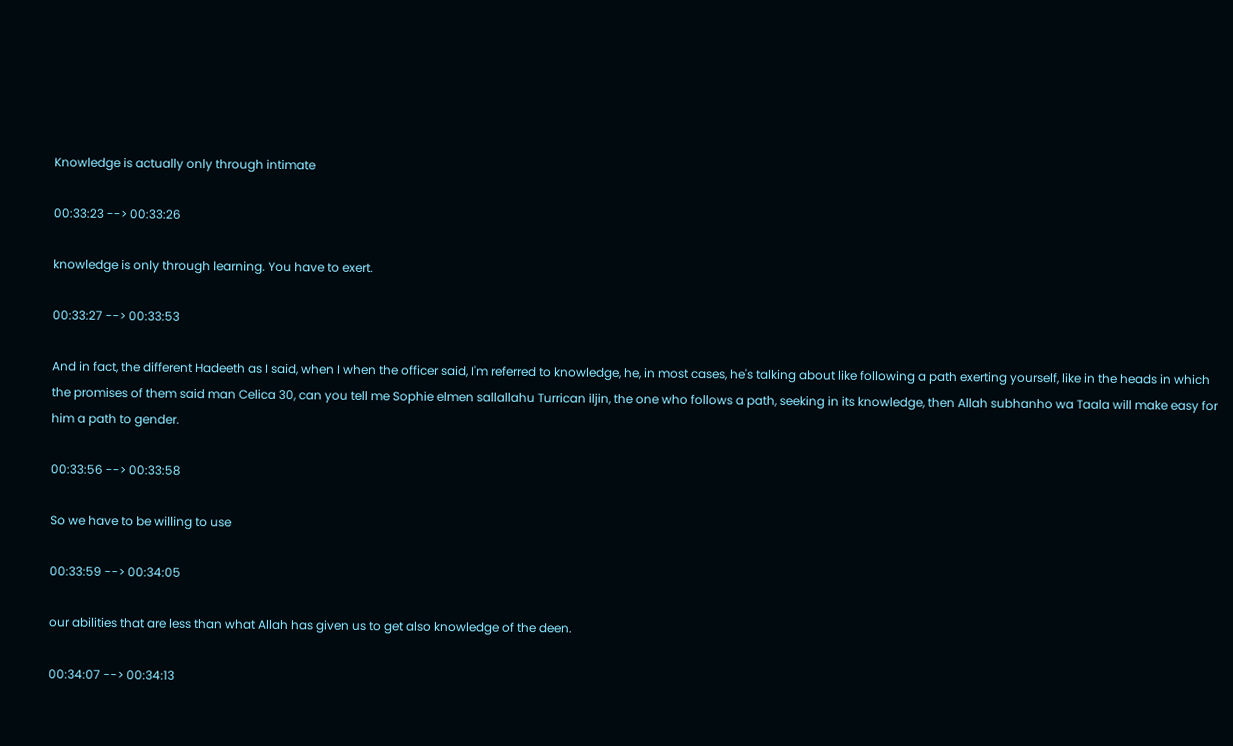Knowledge is actually only through intimate

00:33:23 --> 00:33:26

knowledge is only through learning. You have to exert.

00:33:27 --> 00:33:53

And in fact, the different Hadeeth as I said, when I when the officer said, I'm referred to knowledge, he, in most cases, he's talking about like following a path exerting yourself, like in the heads in which the promises of them said man Celica 30, can you tell me Sophie elmen sallallahu Turrican iljin, the one who follows a path, seeking in its knowledge, then Allah subhanho wa Taala will make easy for him a path to gender.

00:33:56 --> 00:33:58

So we have to be willing to use

00:33:59 --> 00:34:05

our abilities that are less than what Allah has given us to get also knowledge of the deen.

00:34:07 --> 00:34:13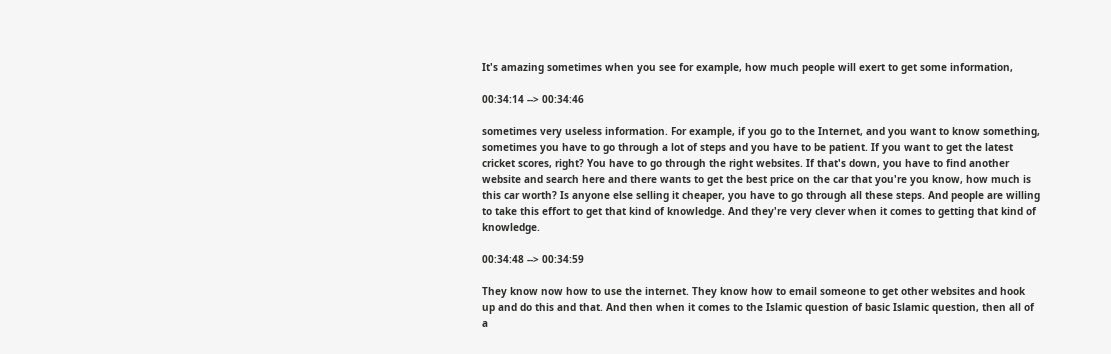It's amazing sometimes when you see for example, how much people will exert to get some information,

00:34:14 --> 00:34:46

sometimes very useless information. For example, if you go to the Internet, and you want to know something, sometimes you have to go through a lot of steps and you have to be patient. If you want to get the latest cricket scores, right? You have to go through the right websites. If that's down, you have to find another website and search here and there wants to get the best price on the car that you're you know, how much is this car worth? Is anyone else selling it cheaper, you have to go through all these steps. And people are willing to take this effort to get that kind of knowledge. And they're very clever when it comes to getting that kind of knowledge.

00:34:48 --> 00:34:59

They know now how to use the internet. They know how to email someone to get other websites and hook up and do this and that. And then when it comes to the Islamic question of basic Islamic question, then all of a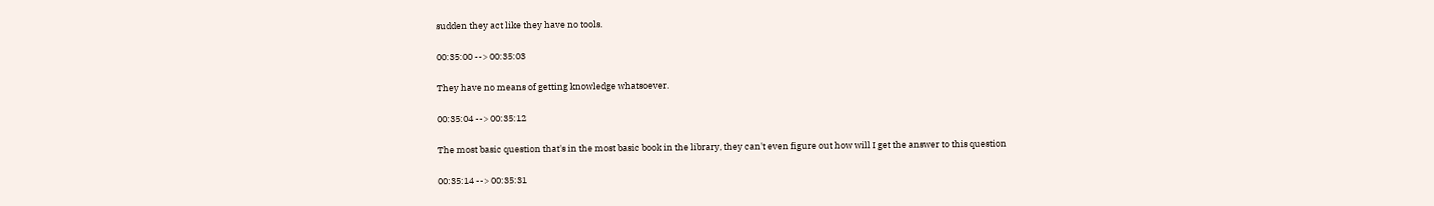sudden they act like they have no tools.

00:35:00 --> 00:35:03

They have no means of getting knowledge whatsoever.

00:35:04 --> 00:35:12

The most basic question that's in the most basic book in the library, they can't even figure out how will I get the answer to this question

00:35:14 --> 00:35:31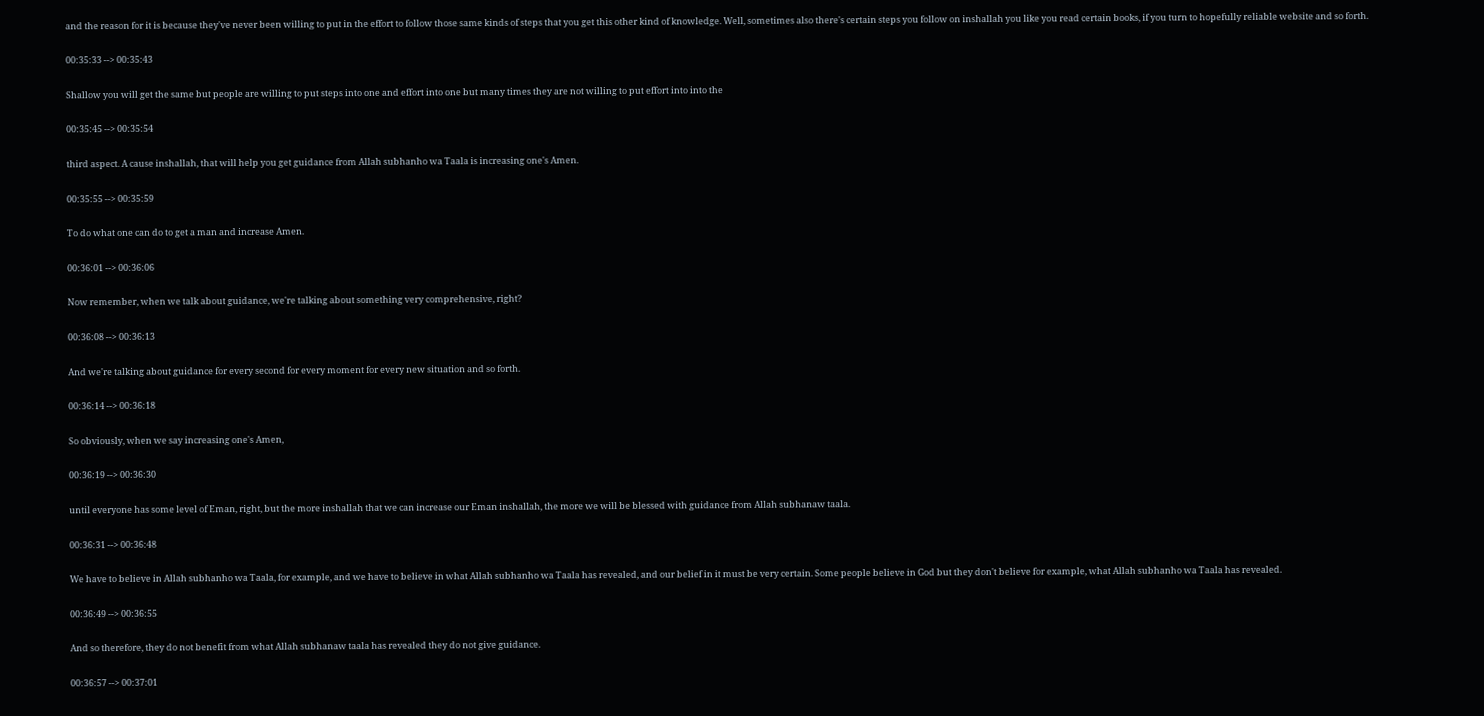and the reason for it is because they've never been willing to put in the effort to follow those same kinds of steps that you get this other kind of knowledge. Well, sometimes also there's certain steps you follow on inshallah you like you read certain books, if you turn to hopefully reliable website and so forth.

00:35:33 --> 00:35:43

Shallow you will get the same but people are willing to put steps into one and effort into one but many times they are not willing to put effort into into the

00:35:45 --> 00:35:54

third aspect. A cause inshallah, that will help you get guidance from Allah subhanho wa Taala is increasing one's Amen.

00:35:55 --> 00:35:59

To do what one can do to get a man and increase Amen.

00:36:01 --> 00:36:06

Now remember, when we talk about guidance, we're talking about something very comprehensive, right?

00:36:08 --> 00:36:13

And we're talking about guidance for every second for every moment for every new situation and so forth.

00:36:14 --> 00:36:18

So obviously, when we say increasing one's Amen,

00:36:19 --> 00:36:30

until everyone has some level of Eman, right, but the more inshallah that we can increase our Eman inshallah, the more we will be blessed with guidance from Allah subhanaw taala.

00:36:31 --> 00:36:48

We have to believe in Allah subhanho wa Taala, for example, and we have to believe in what Allah subhanho wa Taala has revealed, and our belief in it must be very certain. Some people believe in God but they don't believe for example, what Allah subhanho wa Taala has revealed.

00:36:49 --> 00:36:55

And so therefore, they do not benefit from what Allah subhanaw taala has revealed they do not give guidance.

00:36:57 --> 00:37:01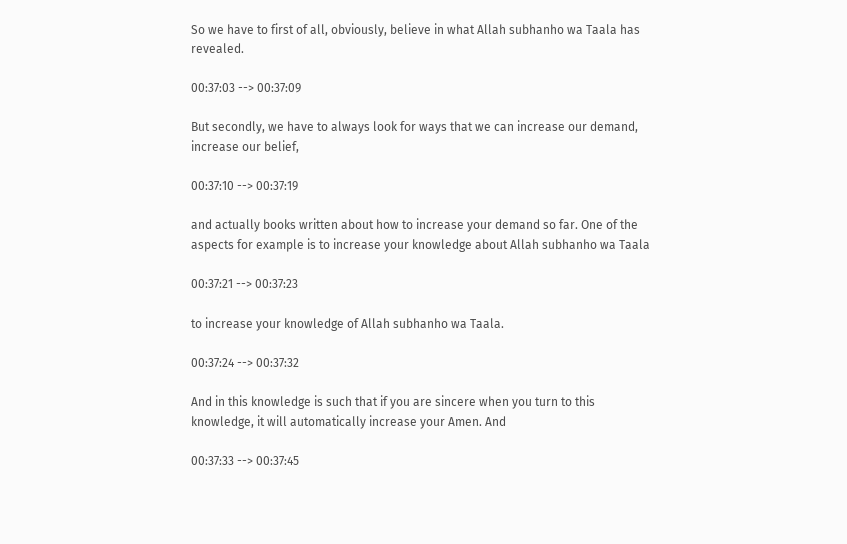So we have to first of all, obviously, believe in what Allah subhanho wa Taala has revealed.

00:37:03 --> 00:37:09

But secondly, we have to always look for ways that we can increase our demand, increase our belief,

00:37:10 --> 00:37:19

and actually books written about how to increase your demand so far. One of the aspects for example is to increase your knowledge about Allah subhanho wa Taala

00:37:21 --> 00:37:23

to increase your knowledge of Allah subhanho wa Taala.

00:37:24 --> 00:37:32

And in this knowledge is such that if you are sincere when you turn to this knowledge, it will automatically increase your Amen. And

00:37:33 --> 00:37:45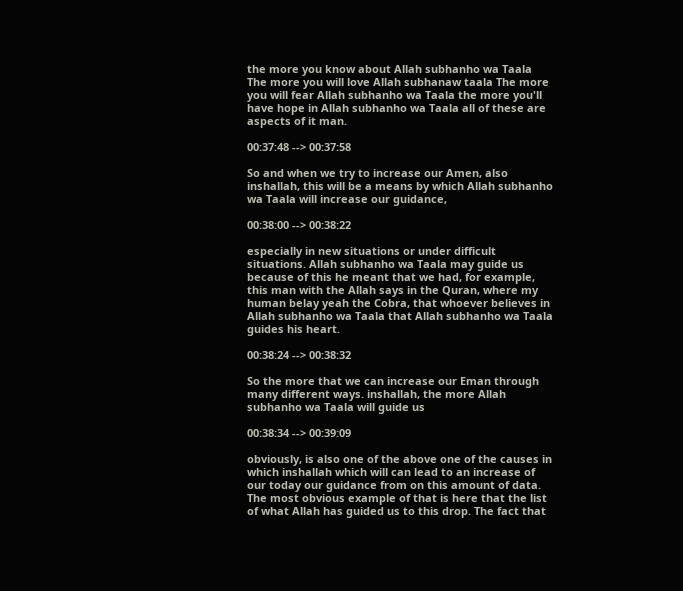the more you know about Allah subhanho wa Taala The more you will love Allah subhanaw taala The more you will fear Allah subhanho wa Taala the more you'll have hope in Allah subhanho wa Taala all of these are aspects of it man.

00:37:48 --> 00:37:58

So and when we try to increase our Amen, also inshallah, this will be a means by which Allah subhanho wa Taala will increase our guidance,

00:38:00 --> 00:38:22

especially in new situations or under difficult situations. Allah subhanho wa Taala may guide us because of this he meant that we had, for example, this man with the Allah says in the Quran, where my human belay yeah the Cobra, that whoever believes in Allah subhanho wa Taala that Allah subhanho wa Taala guides his heart.

00:38:24 --> 00:38:32

So the more that we can increase our Eman through many different ways. inshallah, the more Allah subhanho wa Taala will guide us

00:38:34 --> 00:39:09

obviously, is also one of the above one of the causes in which inshallah which will can lead to an increase of our today our guidance from on this amount of data. The most obvious example of that is here that the list of what Allah has guided us to this drop. The fact that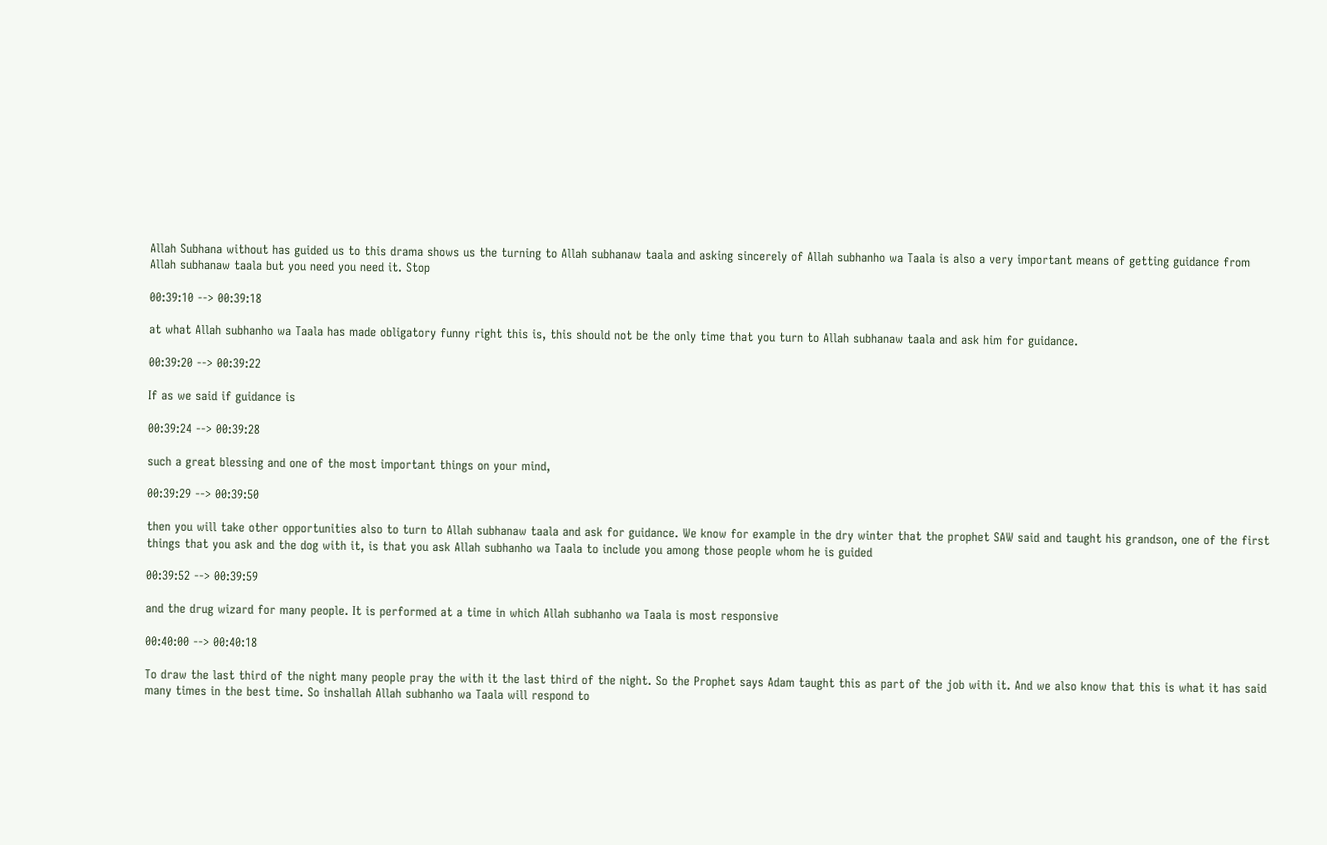Allah Subhana without has guided us to this drama shows us the turning to Allah subhanaw taala and asking sincerely of Allah subhanho wa Taala is also a very important means of getting guidance from Allah subhanaw taala but you need you need it. Stop

00:39:10 --> 00:39:18

at what Allah subhanho wa Taala has made obligatory funny right this is, this should not be the only time that you turn to Allah subhanaw taala and ask him for guidance.

00:39:20 --> 00:39:22

If as we said if guidance is

00:39:24 --> 00:39:28

such a great blessing and one of the most important things on your mind,

00:39:29 --> 00:39:50

then you will take other opportunities also to turn to Allah subhanaw taala and ask for guidance. We know for example in the dry winter that the prophet SAW said and taught his grandson, one of the first things that you ask and the dog with it, is that you ask Allah subhanho wa Taala to include you among those people whom he is guided

00:39:52 --> 00:39:59

and the drug wizard for many people. It is performed at a time in which Allah subhanho wa Taala is most responsive

00:40:00 --> 00:40:18

To draw the last third of the night many people pray the with it the last third of the night. So the Prophet says Adam taught this as part of the job with it. And we also know that this is what it has said many times in the best time. So inshallah Allah subhanho wa Taala will respond to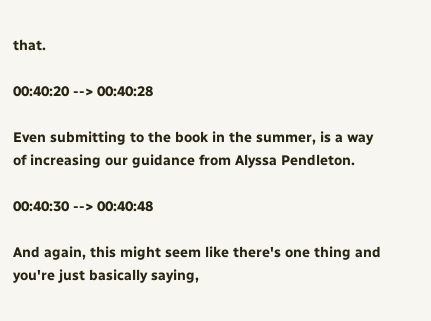that.

00:40:20 --> 00:40:28

Even submitting to the book in the summer, is a way of increasing our guidance from Alyssa Pendleton.

00:40:30 --> 00:40:48

And again, this might seem like there's one thing and you're just basically saying,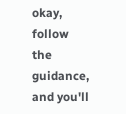okay, follow the guidance, and you'll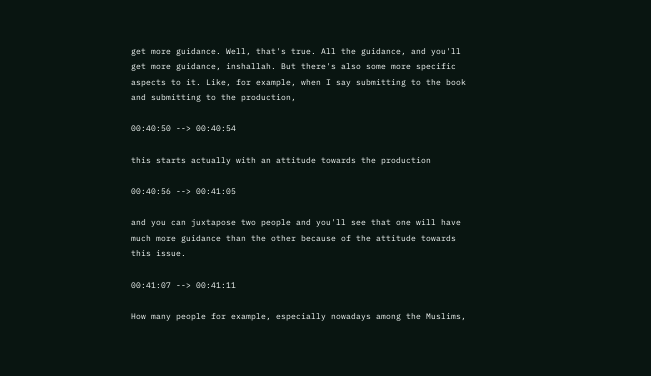get more guidance. Well, that's true. All the guidance, and you'll get more guidance, inshallah. But there's also some more specific aspects to it. Like, for example, when I say submitting to the book and submitting to the production,

00:40:50 --> 00:40:54

this starts actually with an attitude towards the production

00:40:56 --> 00:41:05

and you can juxtapose two people and you'll see that one will have much more guidance than the other because of the attitude towards this issue.

00:41:07 --> 00:41:11

How many people for example, especially nowadays among the Muslims,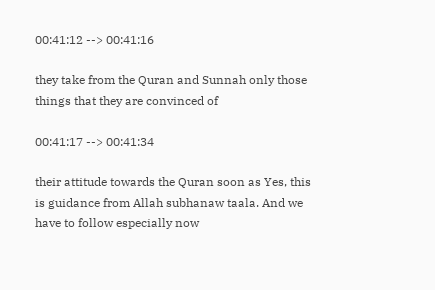00:41:12 --> 00:41:16

they take from the Quran and Sunnah only those things that they are convinced of

00:41:17 --> 00:41:34

their attitude towards the Quran soon as Yes, this is guidance from Allah subhanaw taala. And we have to follow especially now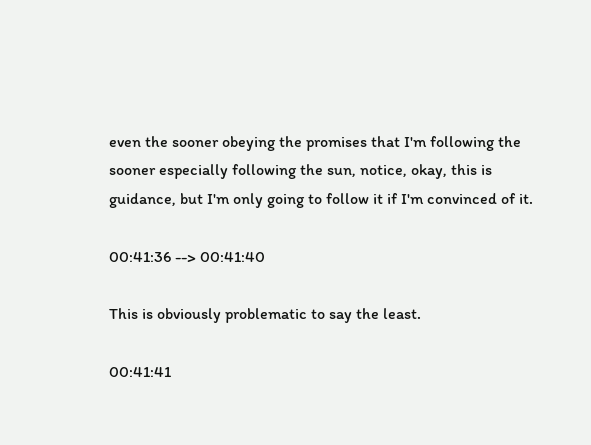even the sooner obeying the promises that I'm following the sooner especially following the sun, notice, okay, this is guidance, but I'm only going to follow it if I'm convinced of it.

00:41:36 --> 00:41:40

This is obviously problematic to say the least.

00:41:41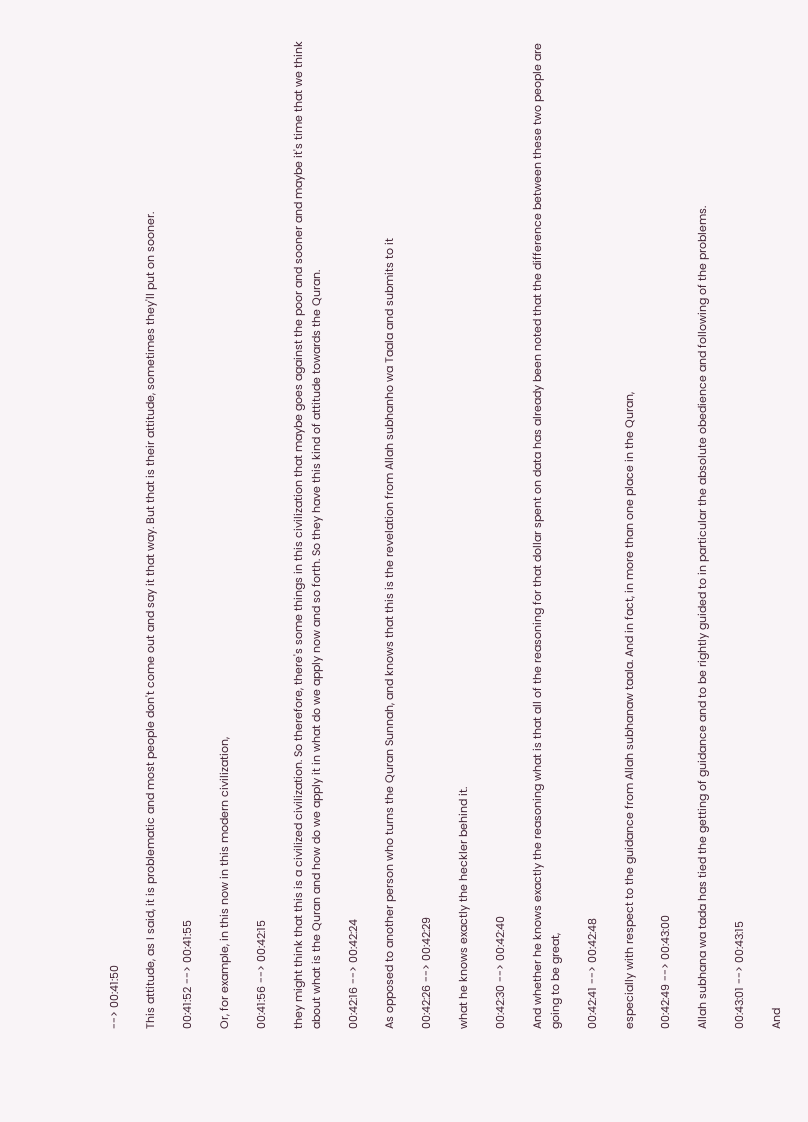--> 00:41:50

This attitude, as I said, it is problematic and most people don't come out and say it that way. But that is their attitude, sometimes they'll put on sooner.

00:41:52 --> 00:41:55

Or, for example, in this now in this modern civilization,

00:41:56 --> 00:42:15

they might think that this is a civilized civilization. So therefore, there's some things in this civilization that maybe goes against the poor and sooner and maybe it's time that we think about what is the Quran and how do we apply it in what do we apply now and so forth. So they have this kind of attitude towards the Quran.

00:42:16 --> 00:42:24

As opposed to another person who turns the Quran Sunnah, and knows that this is the revelation from Allah subhanho wa Taala and submits to it

00:42:26 --> 00:42:29

what he knows exactly the heckler behind it.

00:42:30 --> 00:42:40

And whether he knows exactly the reasoning what is that all of the reasoning for that dollar spent on data has already been noted that the difference between these two people are going to be great,

00:42:41 --> 00:42:48

especially with respect to the guidance from Allah subhanaw taala. And in fact, in more than one place in the Quran,

00:42:49 --> 00:43:00

Allah subhana wa tada has tied the getting of guidance and to be rightly guided to in particular the absolute obedience and following of the problems.

00:43:01 --> 00:43:15

And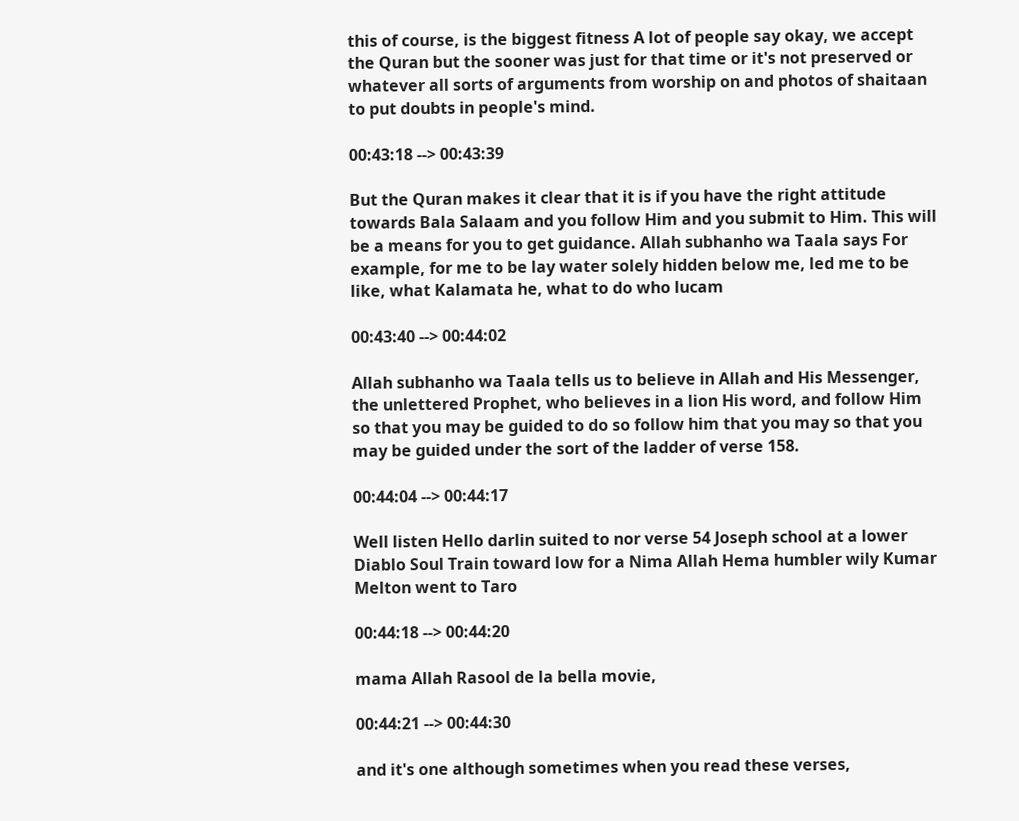this of course, is the biggest fitness A lot of people say okay, we accept the Quran but the sooner was just for that time or it's not preserved or whatever all sorts of arguments from worship on and photos of shaitaan to put doubts in people's mind.

00:43:18 --> 00:43:39

But the Quran makes it clear that it is if you have the right attitude towards Bala Salaam and you follow Him and you submit to Him. This will be a means for you to get guidance. Allah subhanho wa Taala says For example, for me to be lay water solely hidden below me, led me to be like, what Kalamata he, what to do who lucam

00:43:40 --> 00:44:02

Allah subhanho wa Taala tells us to believe in Allah and His Messenger, the unlettered Prophet, who believes in a lion His word, and follow Him so that you may be guided to do so follow him that you may so that you may be guided under the sort of the ladder of verse 158.

00:44:04 --> 00:44:17

Well listen Hello darlin suited to nor verse 54 Joseph school at a lower Diablo Soul Train toward low for a Nima Allah Hema humbler wily Kumar Melton went to Taro

00:44:18 --> 00:44:20

mama Allah Rasool de la bella movie,

00:44:21 --> 00:44:30

and it's one although sometimes when you read these verses,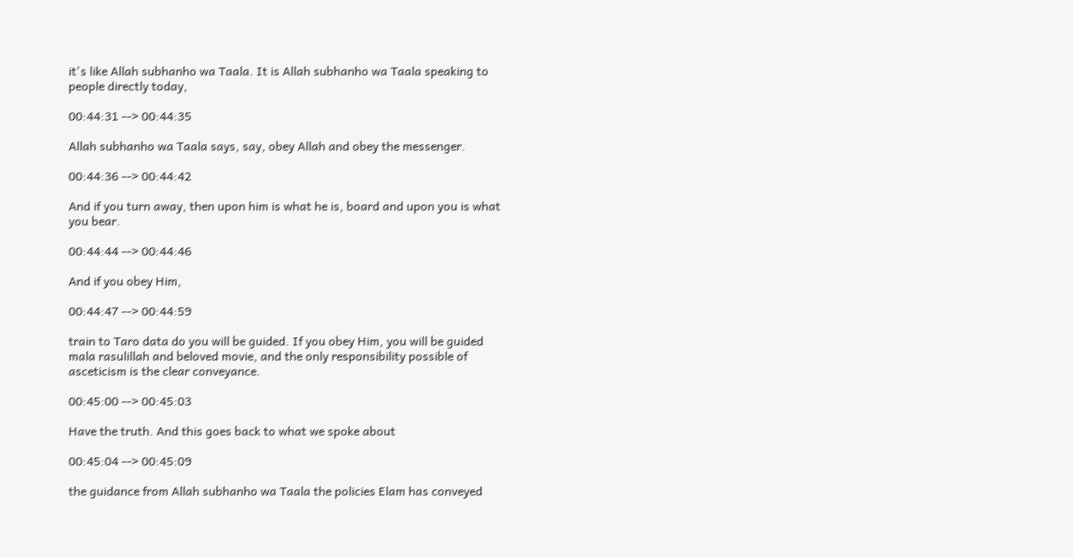it's like Allah subhanho wa Taala. It is Allah subhanho wa Taala speaking to people directly today,

00:44:31 --> 00:44:35

Allah subhanho wa Taala says, say, obey Allah and obey the messenger.

00:44:36 --> 00:44:42

And if you turn away, then upon him is what he is, board and upon you is what you bear.

00:44:44 --> 00:44:46

And if you obey Him,

00:44:47 --> 00:44:59

train to Taro data do you will be guided. If you obey Him, you will be guided mala rasulillah and beloved movie, and the only responsibility possible of asceticism is the clear conveyance.

00:45:00 --> 00:45:03

Have the truth. And this goes back to what we spoke about

00:45:04 --> 00:45:09

the guidance from Allah subhanho wa Taala the policies Elam has conveyed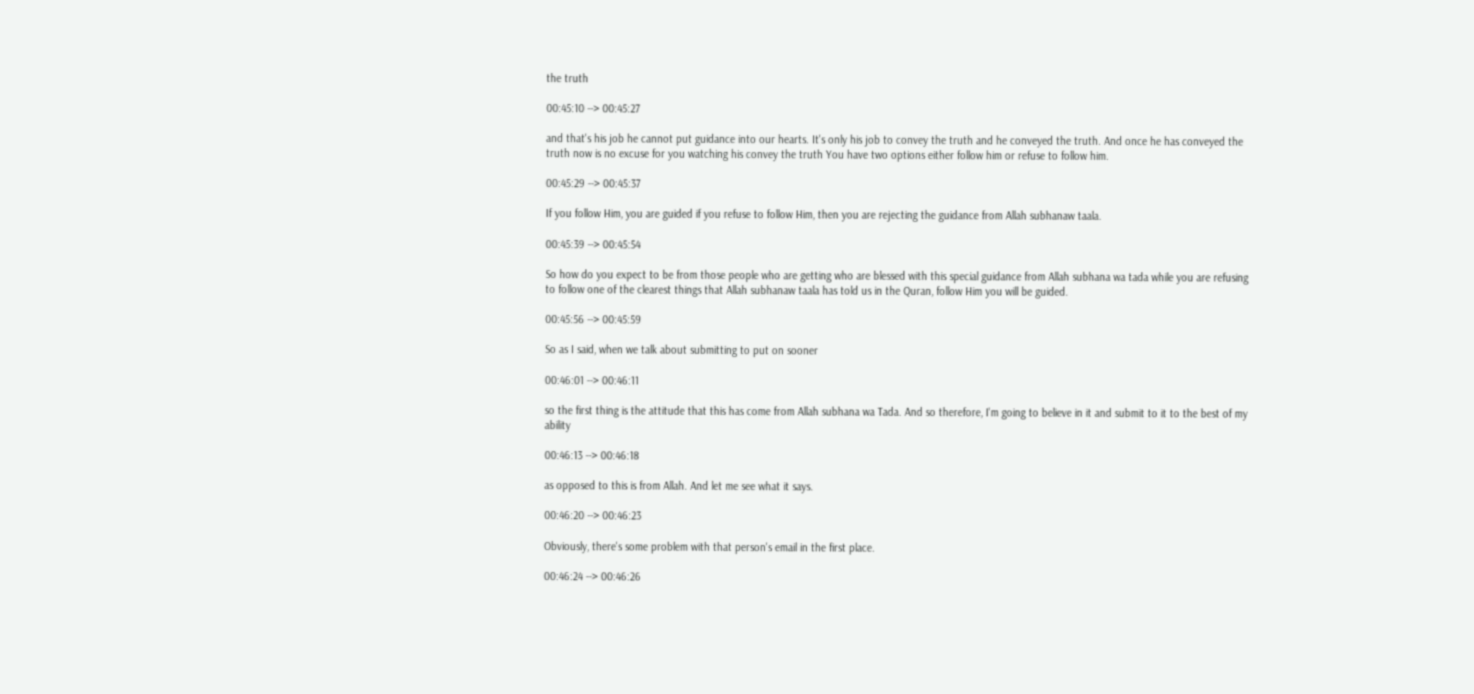the truth

00:45:10 --> 00:45:27

and that's his job he cannot put guidance into our hearts. It's only his job to convey the truth and he conveyed the truth. And once he has conveyed the truth now is no excuse for you watching his convey the truth You have two options either follow him or refuse to follow him.

00:45:29 --> 00:45:37

If you follow Him, you are guided if you refuse to follow Him, then you are rejecting the guidance from Allah subhanaw taala.

00:45:39 --> 00:45:54

So how do you expect to be from those people who are getting who are blessed with this special guidance from Allah subhana wa tada while you are refusing to follow one of the clearest things that Allah subhanaw taala has told us in the Quran, follow Him you will be guided.

00:45:56 --> 00:45:59

So as I said, when we talk about submitting to put on sooner

00:46:01 --> 00:46:11

so the first thing is the attitude that this has come from Allah subhana wa Tada. And so therefore, I'm going to believe in it and submit to it to the best of my ability

00:46:13 --> 00:46:18

as opposed to this is from Allah. And let me see what it says.

00:46:20 --> 00:46:23

Obviously, there's some problem with that person's email in the first place.

00:46:24 --> 00:46:26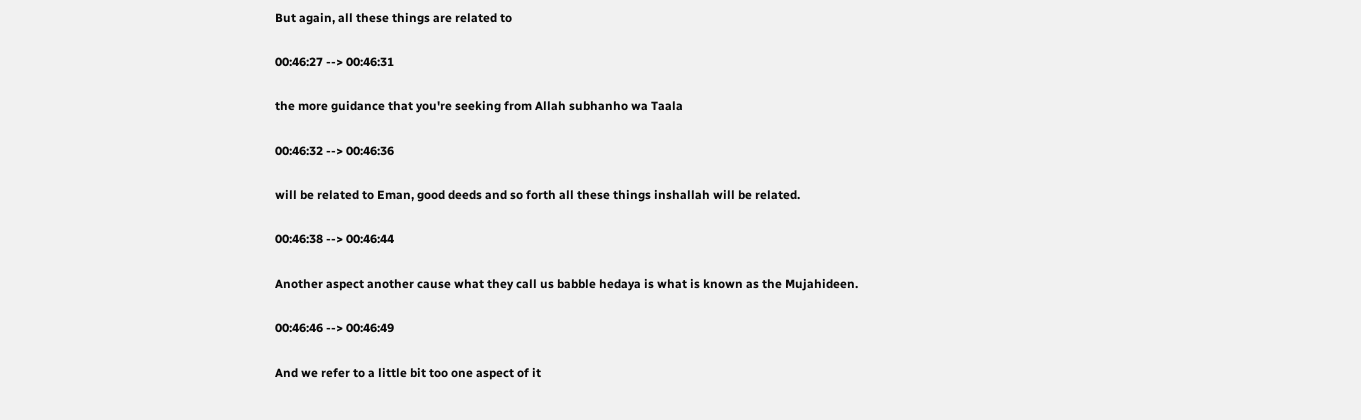But again, all these things are related to

00:46:27 --> 00:46:31

the more guidance that you're seeking from Allah subhanho wa Taala

00:46:32 --> 00:46:36

will be related to Eman, good deeds and so forth all these things inshallah will be related.

00:46:38 --> 00:46:44

Another aspect another cause what they call us babble hedaya is what is known as the Mujahideen.

00:46:46 --> 00:46:49

And we refer to a little bit too one aspect of it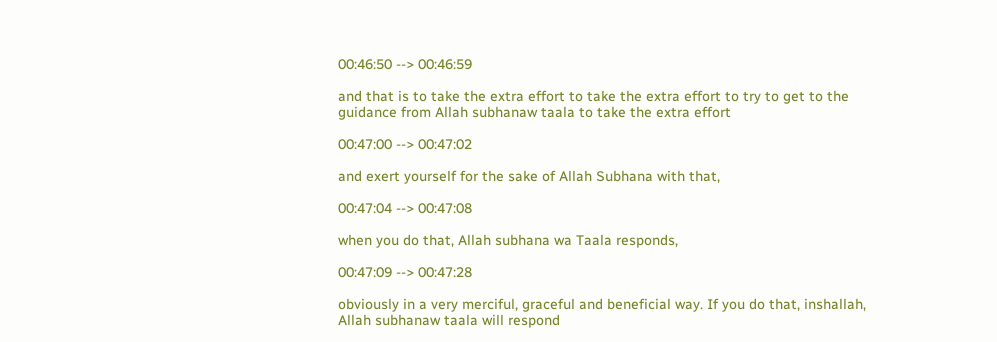00:46:50 --> 00:46:59

and that is to take the extra effort to take the extra effort to try to get to the guidance from Allah subhanaw taala to take the extra effort

00:47:00 --> 00:47:02

and exert yourself for the sake of Allah Subhana with that,

00:47:04 --> 00:47:08

when you do that, Allah subhana wa Taala responds,

00:47:09 --> 00:47:28

obviously in a very merciful, graceful and beneficial way. If you do that, inshallah, Allah subhanaw taala will respond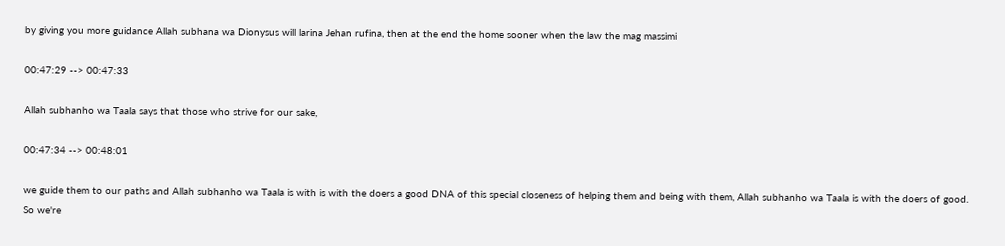by giving you more guidance Allah subhana wa Dionysus will larina Jehan rufina, then at the end the home sooner when the law the mag massimi

00:47:29 --> 00:47:33

Allah subhanho wa Taala says that those who strive for our sake,

00:47:34 --> 00:48:01

we guide them to our paths and Allah subhanho wa Taala is with is with the doers a good DNA of this special closeness of helping them and being with them, Allah subhanho wa Taala is with the doers of good. So we're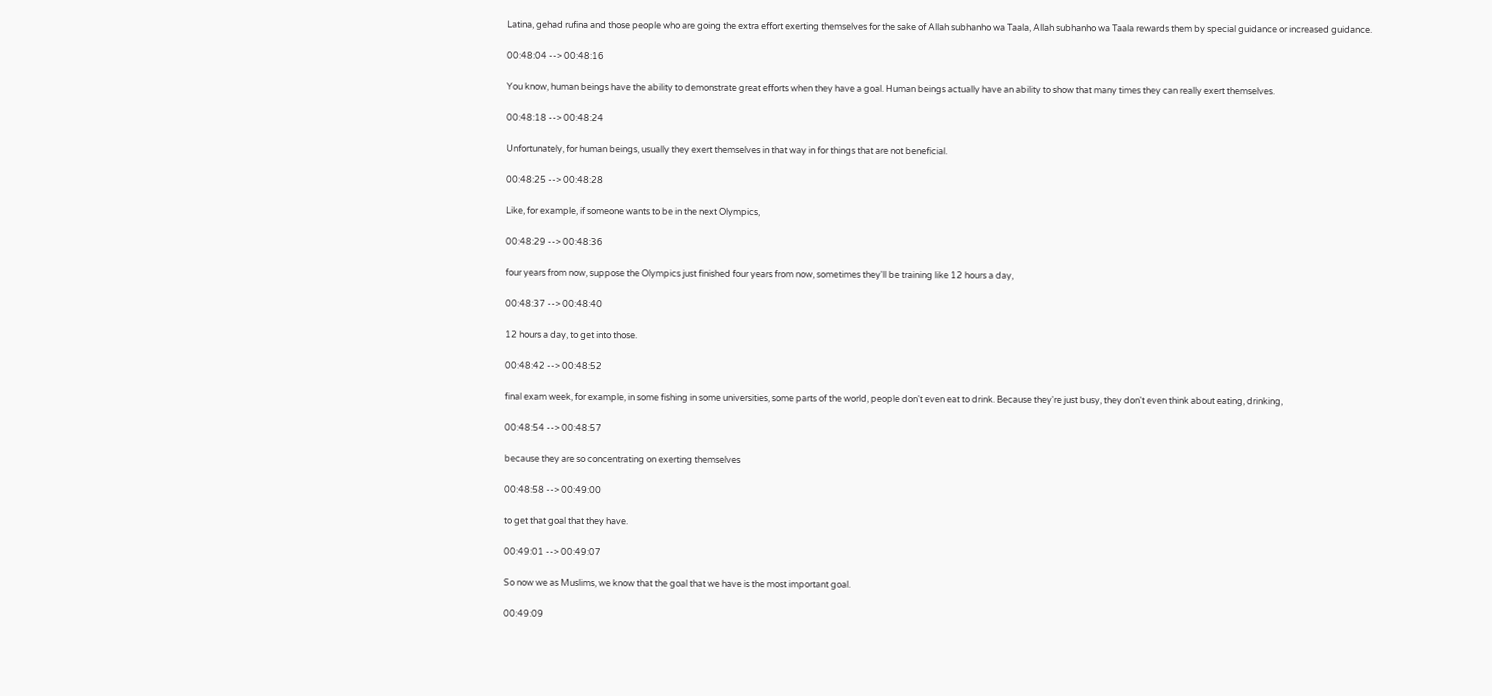Latina, gehad rufina and those people who are going the extra effort exerting themselves for the sake of Allah subhanho wa Taala, Allah subhanho wa Taala rewards them by special guidance or increased guidance.

00:48:04 --> 00:48:16

You know, human beings have the ability to demonstrate great efforts when they have a goal. Human beings actually have an ability to show that many times they can really exert themselves.

00:48:18 --> 00:48:24

Unfortunately, for human beings, usually they exert themselves in that way in for things that are not beneficial.

00:48:25 --> 00:48:28

Like, for example, if someone wants to be in the next Olympics,

00:48:29 --> 00:48:36

four years from now, suppose the Olympics just finished four years from now, sometimes they'll be training like 12 hours a day,

00:48:37 --> 00:48:40

12 hours a day, to get into those.

00:48:42 --> 00:48:52

final exam week, for example, in some fishing in some universities, some parts of the world, people don't even eat to drink. Because they're just busy, they don't even think about eating, drinking,

00:48:54 --> 00:48:57

because they are so concentrating on exerting themselves

00:48:58 --> 00:49:00

to get that goal that they have.

00:49:01 --> 00:49:07

So now we as Muslims, we know that the goal that we have is the most important goal.

00:49:09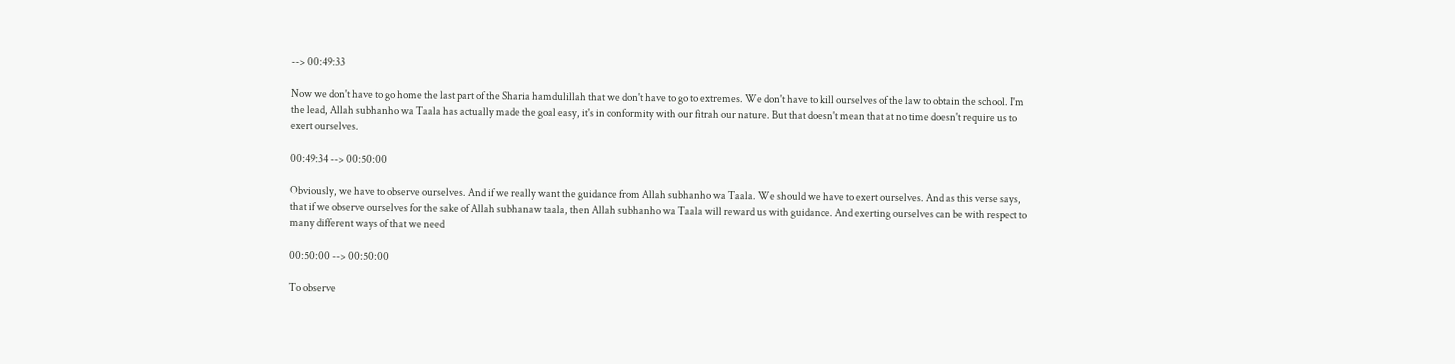--> 00:49:33

Now we don't have to go home the last part of the Sharia hamdulillah that we don't have to go to extremes. We don't have to kill ourselves of the law to obtain the school. I'm the lead, Allah subhanho wa Taala has actually made the goal easy, it's in conformity with our fitrah our nature. But that doesn't mean that at no time doesn't require us to exert ourselves.

00:49:34 --> 00:50:00

Obviously, we have to observe ourselves. And if we really want the guidance from Allah subhanho wa Taala. We should we have to exert ourselves. And as this verse says, that if we observe ourselves for the sake of Allah subhanaw taala, then Allah subhanho wa Taala will reward us with guidance. And exerting ourselves can be with respect to many different ways of that we need

00:50:00 --> 00:50:00

To observe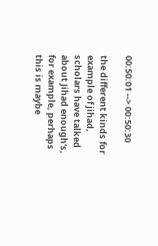00:50:01 --> 00:50:30

the different kinds for example of jihad, scholars have talked about Jihad enough's, for example, perhaps this is maybe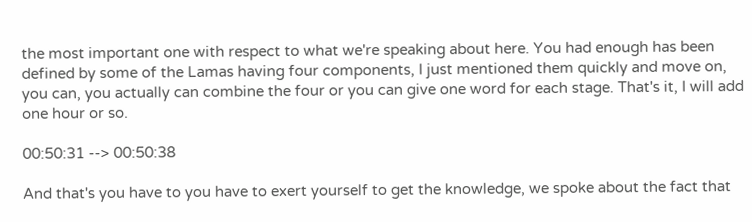the most important one with respect to what we're speaking about here. You had enough has been defined by some of the Lamas having four components, I just mentioned them quickly and move on, you can, you actually can combine the four or you can give one word for each stage. That's it, I will add one hour or so.

00:50:31 --> 00:50:38

And that's you have to you have to exert yourself to get the knowledge, we spoke about the fact that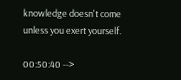knowledge doesn't come unless you exert yourself.

00:50:40 -->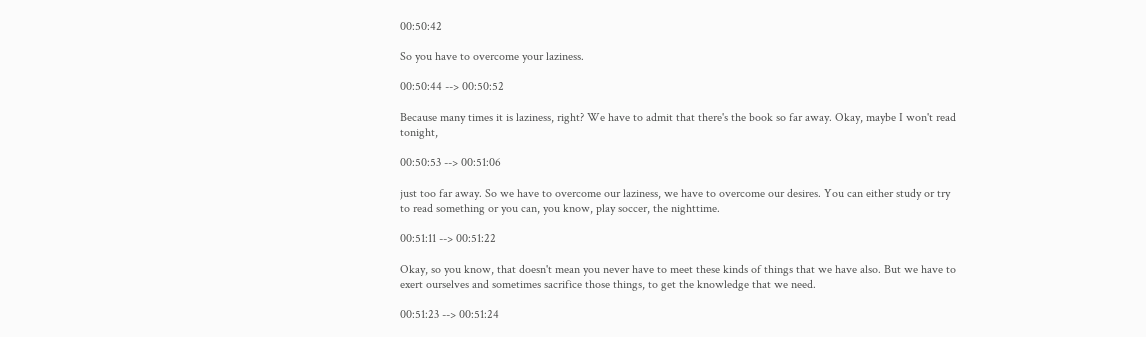00:50:42

So you have to overcome your laziness.

00:50:44 --> 00:50:52

Because many times it is laziness, right? We have to admit that there's the book so far away. Okay, maybe I won't read tonight,

00:50:53 --> 00:51:06

just too far away. So we have to overcome our laziness, we have to overcome our desires. You can either study or try to read something or you can, you know, play soccer, the nighttime.

00:51:11 --> 00:51:22

Okay, so you know, that doesn't mean you never have to meet these kinds of things that we have also. But we have to exert ourselves and sometimes sacrifice those things, to get the knowledge that we need.

00:51:23 --> 00:51:24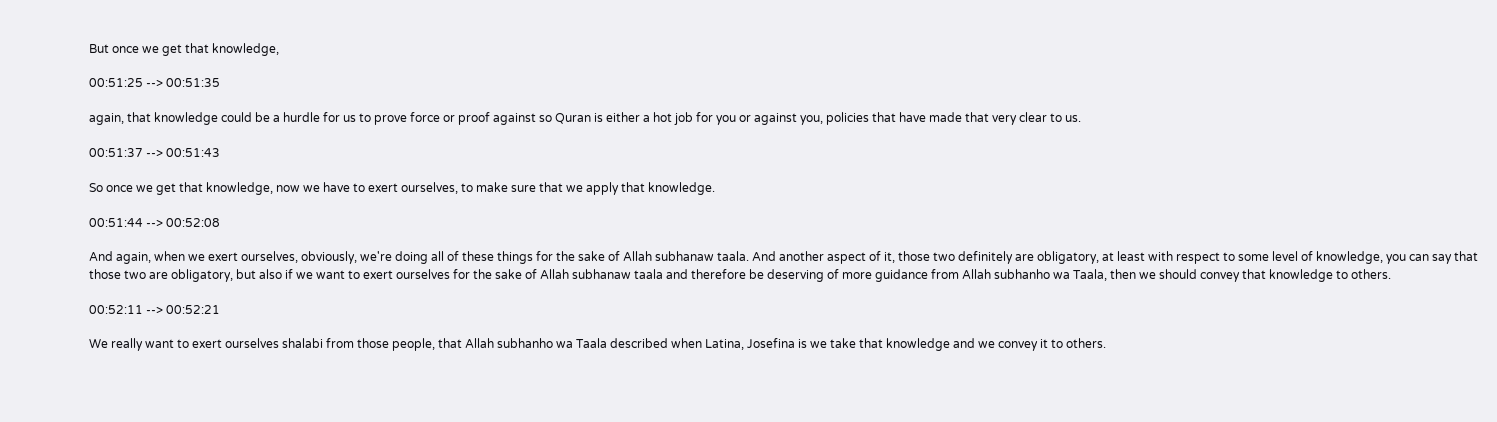But once we get that knowledge,

00:51:25 --> 00:51:35

again, that knowledge could be a hurdle for us to prove force or proof against so Quran is either a hot job for you or against you, policies that have made that very clear to us.

00:51:37 --> 00:51:43

So once we get that knowledge, now we have to exert ourselves, to make sure that we apply that knowledge.

00:51:44 --> 00:52:08

And again, when we exert ourselves, obviously, we're doing all of these things for the sake of Allah subhanaw taala. And another aspect of it, those two definitely are obligatory, at least with respect to some level of knowledge, you can say that those two are obligatory, but also if we want to exert ourselves for the sake of Allah subhanaw taala and therefore be deserving of more guidance from Allah subhanho wa Taala, then we should convey that knowledge to others.

00:52:11 --> 00:52:21

We really want to exert ourselves shalabi from those people, that Allah subhanho wa Taala described when Latina, Josefina is we take that knowledge and we convey it to others.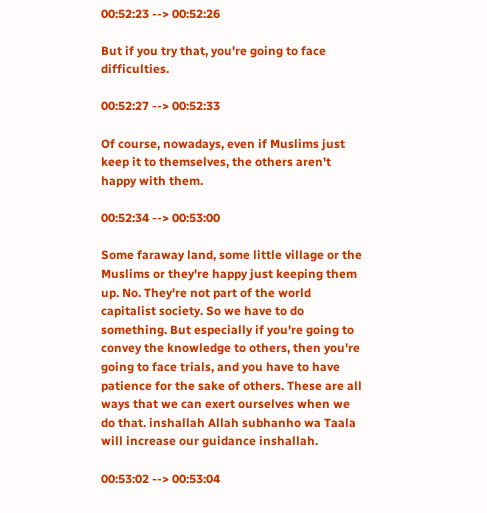00:52:23 --> 00:52:26

But if you try that, you're going to face difficulties.

00:52:27 --> 00:52:33

Of course, nowadays, even if Muslims just keep it to themselves, the others aren't happy with them.

00:52:34 --> 00:53:00

Some faraway land, some little village or the Muslims or they're happy just keeping them up. No. They're not part of the world capitalist society. So we have to do something. But especially if you're going to convey the knowledge to others, then you're going to face trials, and you have to have patience for the sake of others. These are all ways that we can exert ourselves when we do that. inshallah Allah subhanho wa Taala will increase our guidance inshallah.

00:53:02 --> 00:53:04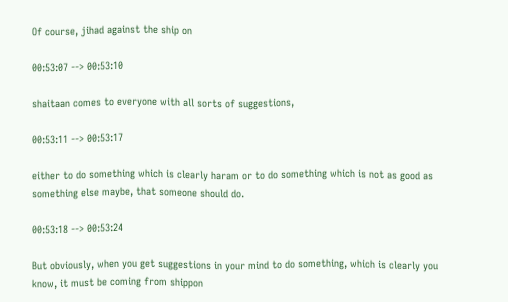Of course, jihad against the ship on

00:53:07 --> 00:53:10

shaitaan comes to everyone with all sorts of suggestions,

00:53:11 --> 00:53:17

either to do something which is clearly haram or to do something which is not as good as something else maybe, that someone should do.

00:53:18 --> 00:53:24

But obviously, when you get suggestions in your mind to do something, which is clearly you know, it must be coming from shippon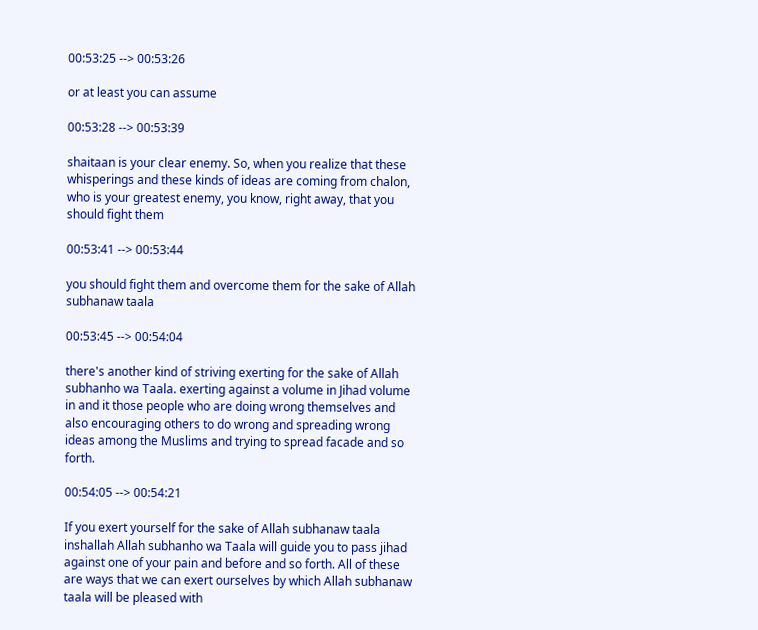00:53:25 --> 00:53:26

or at least you can assume

00:53:28 --> 00:53:39

shaitaan is your clear enemy. So, when you realize that these whisperings and these kinds of ideas are coming from chalon, who is your greatest enemy, you know, right away, that you should fight them

00:53:41 --> 00:53:44

you should fight them and overcome them for the sake of Allah subhanaw taala

00:53:45 --> 00:54:04

there's another kind of striving exerting for the sake of Allah subhanho wa Taala. exerting against a volume in Jihad volume in and it those people who are doing wrong themselves and also encouraging others to do wrong and spreading wrong ideas among the Muslims and trying to spread facade and so forth.

00:54:05 --> 00:54:21

If you exert yourself for the sake of Allah subhanaw taala inshallah Allah subhanho wa Taala will guide you to pass jihad against one of your pain and before and so forth. All of these are ways that we can exert ourselves by which Allah subhanaw taala will be pleased with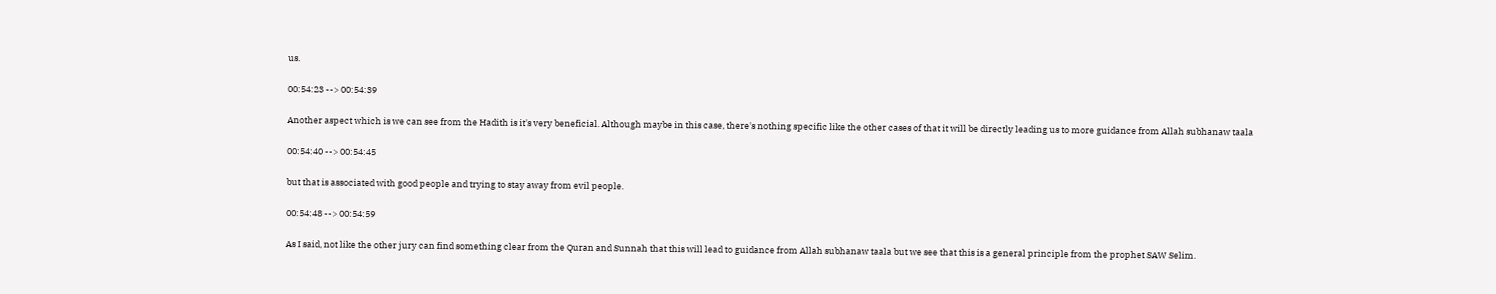us.

00:54:23 --> 00:54:39

Another aspect which is we can see from the Hadith is it's very beneficial. Although maybe in this case, there's nothing specific like the other cases of that it will be directly leading us to more guidance from Allah subhanaw taala

00:54:40 --> 00:54:45

but that is associated with good people and trying to stay away from evil people.

00:54:48 --> 00:54:59

As I said, not like the other jury can find something clear from the Quran and Sunnah that this will lead to guidance from Allah subhanaw taala but we see that this is a general principle from the prophet SAW Selim.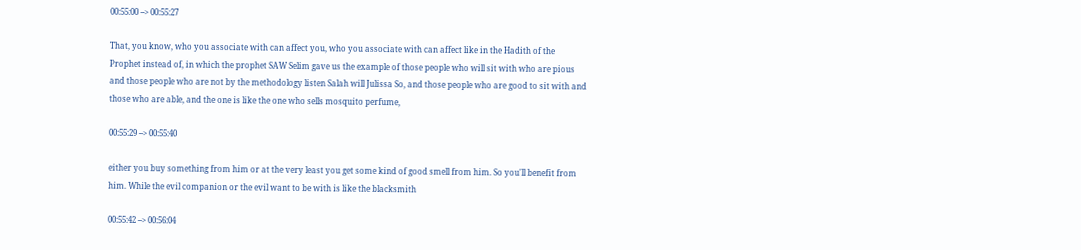00:55:00 --> 00:55:27

That, you know, who you associate with can affect you, who you associate with can affect like in the Hadith of the Prophet instead of, in which the prophet SAW Selim gave us the example of those people who will sit with who are pious and those people who are not by the methodology listen Salah will Julissa So, and those people who are good to sit with and those who are able, and the one is like the one who sells mosquito perfume,

00:55:29 --> 00:55:40

either you buy something from him or at the very least you get some kind of good smell from him. So you'll benefit from him. While the evil companion or the evil want to be with is like the blacksmith

00:55:42 --> 00:56:04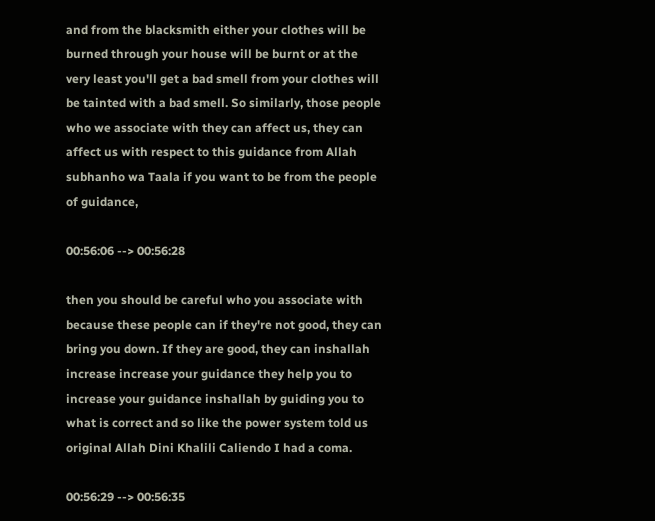and from the blacksmith either your clothes will be burned through your house will be burnt or at the very least you'll get a bad smell from your clothes will be tainted with a bad smell. So similarly, those people who we associate with they can affect us, they can affect us with respect to this guidance from Allah subhanho wa Taala if you want to be from the people of guidance,

00:56:06 --> 00:56:28

then you should be careful who you associate with because these people can if they're not good, they can bring you down. If they are good, they can inshallah increase increase your guidance they help you to increase your guidance inshallah by guiding you to what is correct and so like the power system told us original Allah Dini Khalili Caliendo I had a coma.

00:56:29 --> 00:56:35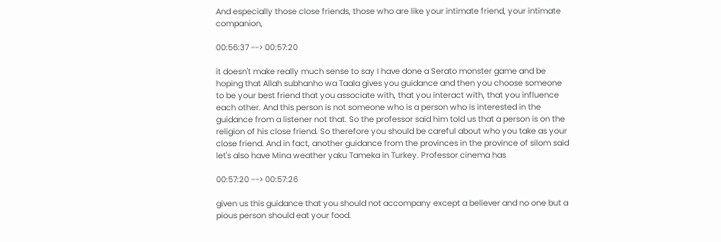And especially those close friends, those who are like your intimate friend, your intimate companion,

00:56:37 --> 00:57:20

it doesn't make really much sense to say I have done a Serato monster game and be hoping that Allah subhanho wa Taala gives you guidance and then you choose someone to be your best friend that you associate with, that you interact with, that you influence each other. And this person is not someone who is a person who is interested in the guidance from a listener not that. So the professor said him told us that a person is on the religion of his close friend. So therefore you should be careful about who you take as your close friend. And in fact, another guidance from the provinces in the province of silom said let's also have Mina weather yaku Tameka in Turkey. Professor cinema has

00:57:20 --> 00:57:26

given us this guidance that you should not accompany except a believer and no one but a pious person should eat your food.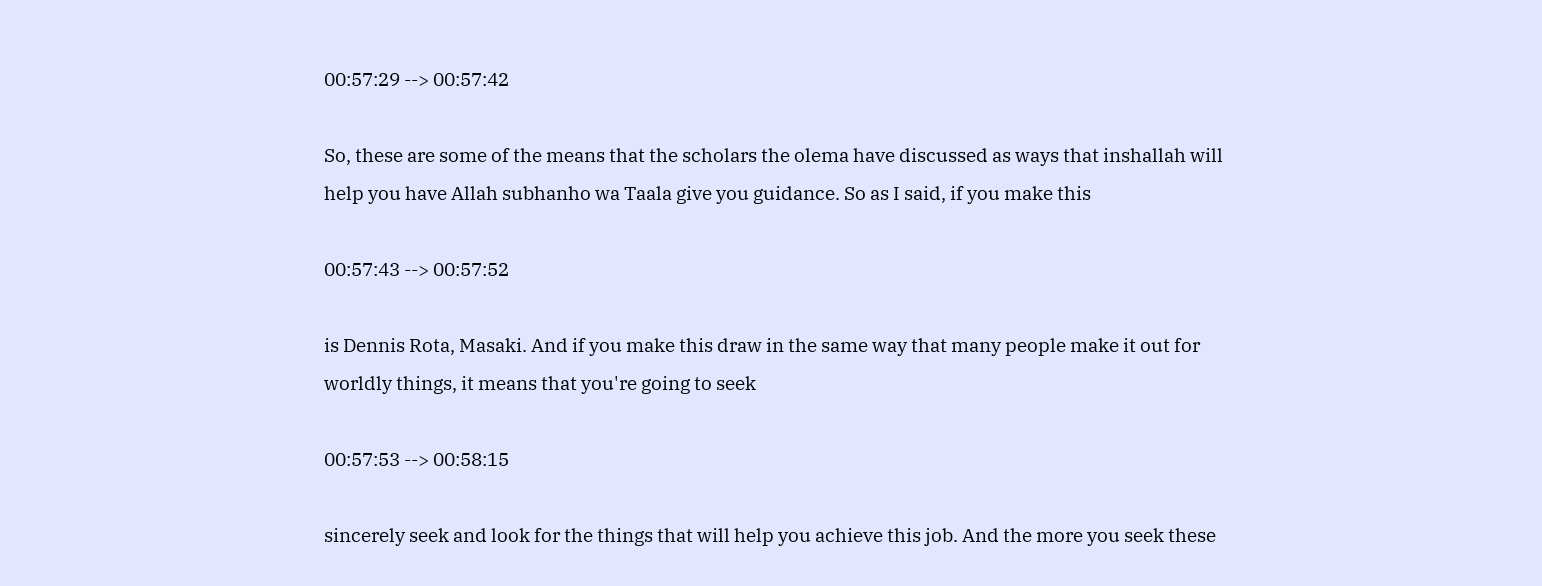00:57:29 --> 00:57:42

So, these are some of the means that the scholars the olema have discussed as ways that inshallah will help you have Allah subhanho wa Taala give you guidance. So as I said, if you make this

00:57:43 --> 00:57:52

is Dennis Rota, Masaki. And if you make this draw in the same way that many people make it out for worldly things, it means that you're going to seek

00:57:53 --> 00:58:15

sincerely seek and look for the things that will help you achieve this job. And the more you seek these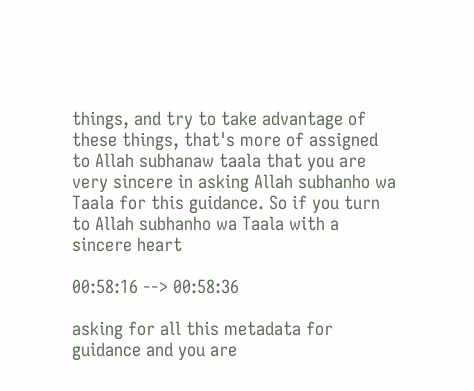things, and try to take advantage of these things, that's more of assigned to Allah subhanaw taala that you are very sincere in asking Allah subhanho wa Taala for this guidance. So if you turn to Allah subhanho wa Taala with a sincere heart

00:58:16 --> 00:58:36

asking for all this metadata for guidance and you are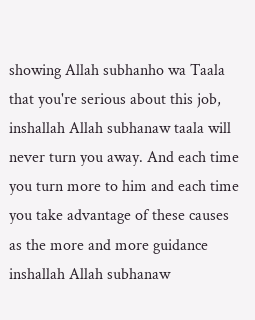showing Allah subhanho wa Taala that you're serious about this job, inshallah Allah subhanaw taala will never turn you away. And each time you turn more to him and each time you take advantage of these causes as the more and more guidance inshallah Allah subhanaw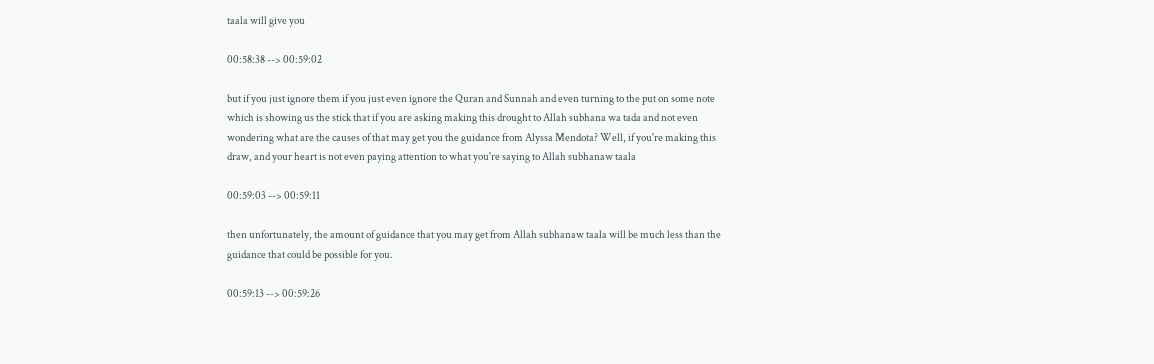taala will give you

00:58:38 --> 00:59:02

but if you just ignore them if you just even ignore the Quran and Sunnah and even turning to the put on some note which is showing us the stick that if you are asking making this drought to Allah subhana wa tada and not even wondering what are the causes of that may get you the guidance from Alyssa Mendota? Well, if you're making this draw, and your heart is not even paying attention to what you're saying to Allah subhanaw taala

00:59:03 --> 00:59:11

then unfortunately, the amount of guidance that you may get from Allah subhanaw taala will be much less than the guidance that could be possible for you.

00:59:13 --> 00:59:26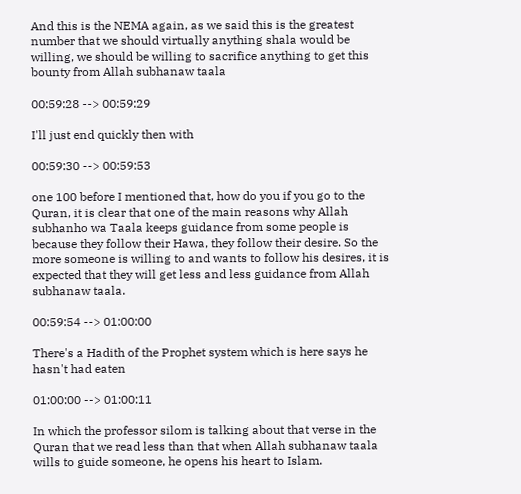And this is the NEMA again, as we said this is the greatest number that we should virtually anything shala would be willing, we should be willing to sacrifice anything to get this bounty from Allah subhanaw taala

00:59:28 --> 00:59:29

I'll just end quickly then with

00:59:30 --> 00:59:53

one 100 before I mentioned that, how do you if you go to the Quran, it is clear that one of the main reasons why Allah subhanho wa Taala keeps guidance from some people is because they follow their Hawa, they follow their desire. So the more someone is willing to and wants to follow his desires, it is expected that they will get less and less guidance from Allah subhanaw taala.

00:59:54 --> 01:00:00

There's a Hadith of the Prophet system which is here says he hasn't had eaten

01:00:00 --> 01:00:11

In which the professor silom is talking about that verse in the Quran that we read less than that when Allah subhanaw taala wills to guide someone, he opens his heart to Islam.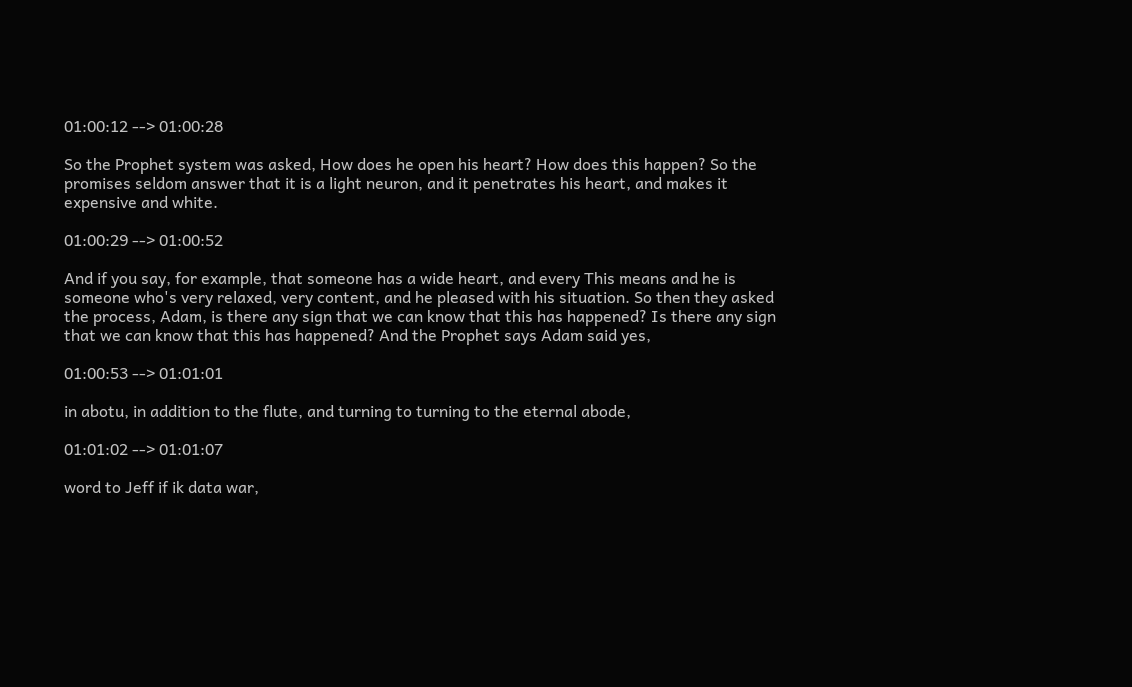01:00:12 --> 01:00:28

So the Prophet system was asked, How does he open his heart? How does this happen? So the promises seldom answer that it is a light neuron, and it penetrates his heart, and makes it expensive and white.

01:00:29 --> 01:00:52

And if you say, for example, that someone has a wide heart, and every This means and he is someone who's very relaxed, very content, and he pleased with his situation. So then they asked the process, Adam, is there any sign that we can know that this has happened? Is there any sign that we can know that this has happened? And the Prophet says Adam said yes,

01:00:53 --> 01:01:01

in abotu, in addition to the flute, and turning to turning to the eternal abode,

01:01:02 --> 01:01:07

word to Jeff if ik data war,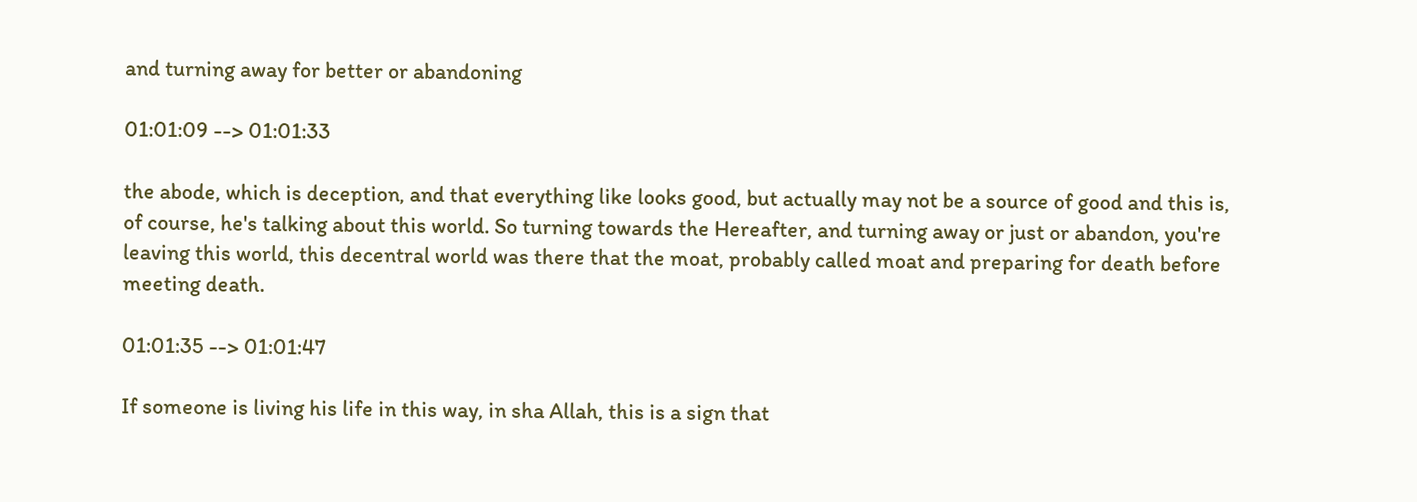and turning away for better or abandoning

01:01:09 --> 01:01:33

the abode, which is deception, and that everything like looks good, but actually may not be a source of good and this is, of course, he's talking about this world. So turning towards the Hereafter, and turning away or just or abandon, you're leaving this world, this decentral world was there that the moat, probably called moat and preparing for death before meeting death.

01:01:35 --> 01:01:47

If someone is living his life in this way, in sha Allah, this is a sign that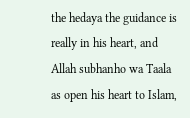the hedaya the guidance is really in his heart, and Allah subhanho wa Taala as open his heart to Islam,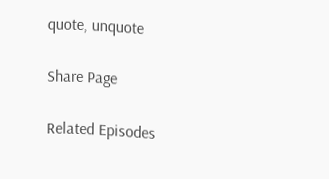quote, unquote

Share Page

Related Episodes